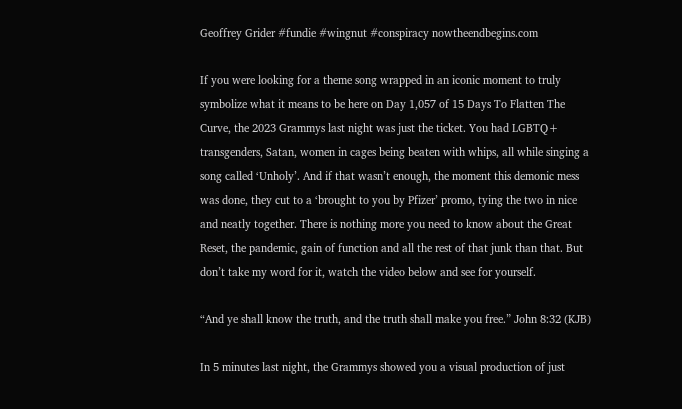Geoffrey Grider #fundie #wingnut #conspiracy nowtheendbegins.com

If you were looking for a theme song wrapped in an iconic moment to truly symbolize what it means to be here on Day 1,057 of 15 Days To Flatten The Curve, the 2023 Grammys last night was just the ticket. You had LGBTQ+ transgenders, Satan, women in cages being beaten with whips, all while singing a song called ‘Unholy’. And if that wasn’t enough, the moment this demonic mess was done, they cut to a ‘brought to you by Pfizer’ promo, tying the two in nice and neatly together. There is nothing more you need to know about the Great Reset, the pandemic, gain of function and all the rest of that junk than that. But don’t take my word for it, watch the video below and see for yourself.

“And ye shall know the truth, and the truth shall make you free.” John 8:32 (KJB)

In 5 minutes last night, the Grammys showed you a visual production of just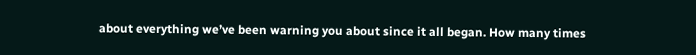about everything we’ve been warning you about since it all began. How many times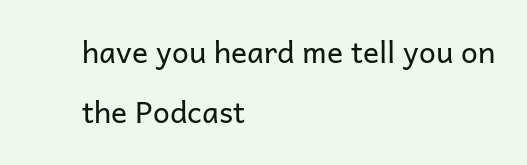have you heard me tell you on the Podcast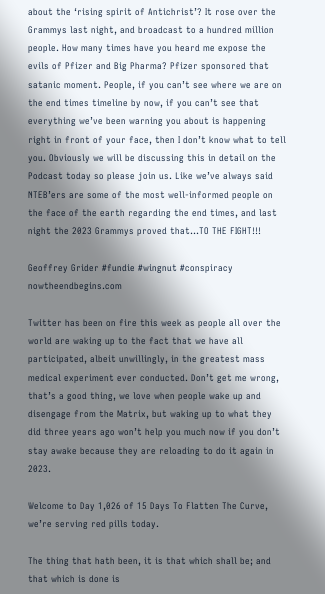about the ‘rising spirit of Antichrist’? It rose over the Grammys last night, and broadcast to a hundred million people. How many times have you heard me expose the evils of Pfizer and Big Pharma? Pfizer sponsored that satanic moment. People, if you can’t see where we are on the end times timeline by now, if you can’t see that everything we’ve been warning you about is happening right in front of your face, then I don’t know what to tell you. Obviously we will be discussing this in detail on the Podcast today so please join us. Like we’ve always said NTEB’ers are some of the most well-informed people on the face of the earth regarding the end times, and last night the 2023 Grammys proved that…TO THE FIGHT!!!

Geoffrey Grider #fundie #wingnut #conspiracy nowtheendbegins.com

Twitter has been on fire this week as people all over the world are waking up to the fact that we have all participated, albeit unwillingly, in the greatest mass medical experiment ever conducted. Don’t get me wrong, that’s a good thing, we love when people wake up and disengage from the Matrix, but waking up to what they did three years ago won’t help you much now if you don’t stay awake because they are reloading to do it again in 2023.

Welcome to Day 1,026 of 15 Days To Flatten The Curve, we’re serving red pills today.

The thing that hath been, it is that which shall be; and that which is done is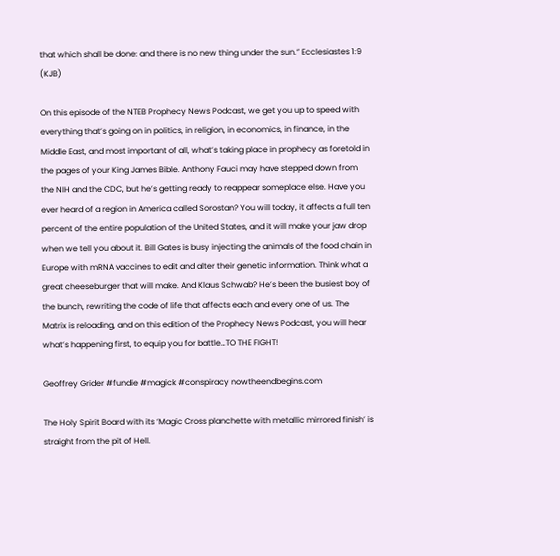that which shall be done: and there is no new thing under the sun.” Ecclesiastes 1:9 (KJB)

On this episode of the NTEB Prophecy News Podcast, we get you up to speed with everything that’s going on in politics, in religion, in economics, in finance, in the Middle East, and most important of all, what’s taking place in prophecy as foretold in the pages of your King James Bible. Anthony Fauci may have stepped down from the NIH and the CDC, but he’s getting ready to reappear someplace else. Have you ever heard of a region in America called Sorostan? You will today, it affects a full ten percent of the entire population of the United States, and it will make your jaw drop when we tell you about it. Bill Gates is busy injecting the animals of the food chain in Europe with mRNA vaccines to edit and alter their genetic information. Think what a great cheeseburger that will make. And Klaus Schwab? He’s been the busiest boy of the bunch, rewriting the code of life that affects each and every one of us. The Matrix is reloading, and on this edition of the Prophecy News Podcast, you will hear what’s happening first, to equip you for battle…TO THE FIGHT!

Geoffrey Grider #fundie #magick #conspiracy nowtheendbegins.com

The Holy Spirit Board with its ‘Magic Cross planchette with metallic mirrored finish’ is straight from the pit of Hell.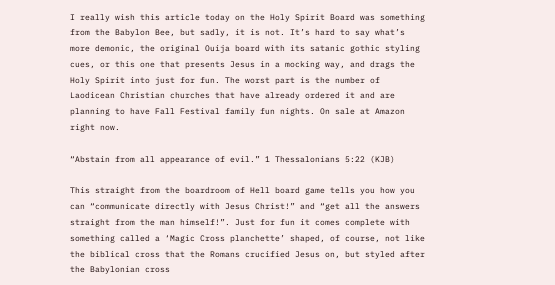I really wish this article today on the Holy Spirit Board was something from the Babylon Bee, but sadly, it is not. It’s hard to say what’s more demonic, the original Ouija board with its satanic gothic styling cues, or this one that presents Jesus in a mocking way, and drags the Holy Spirit into just for fun. The worst part is the number of Laodicean Christian churches that have already ordered it and are planning to have Fall Festival family fun nights. On sale at Amazon right now.

“Abstain from all appearance of evil.” 1 Thessalonians 5:22 (KJB)

This straight from the boardroom of Hell board game tells you how you can “communicate directly with Jesus Christ!” and “get all the answers straight from the man himself!”. Just for fun it comes complete with something called a ‘Magic Cross planchette’ shaped, of course, not like the biblical cross that the Romans crucified Jesus on, but styled after the Babylonian cross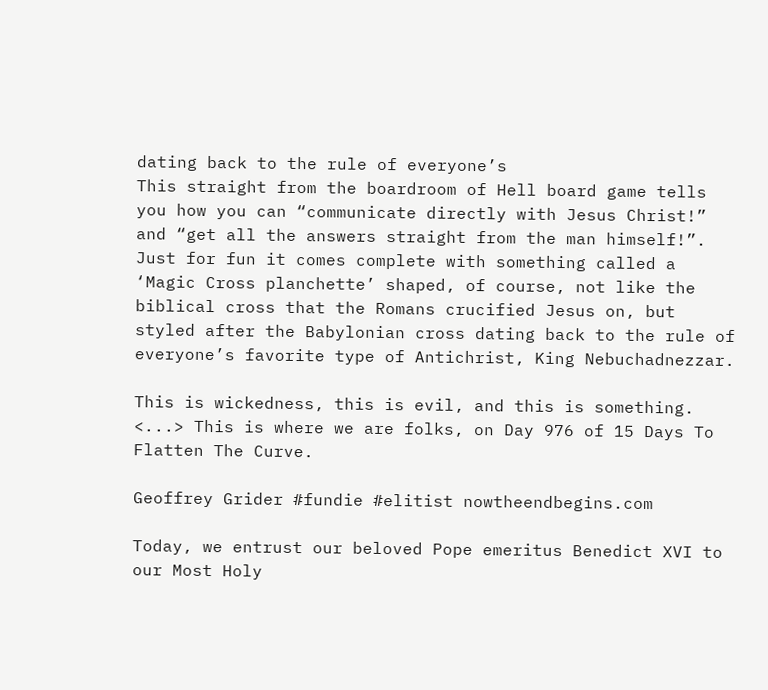dating back to the rule of everyone’s
This straight from the boardroom of Hell board game tells you how you can “communicate directly with Jesus Christ!” and “get all the answers straight from the man himself!”. Just for fun it comes complete with something called a ‘Magic Cross planchette’ shaped, of course, not like the biblical cross that the Romans crucified Jesus on, but styled after the Babylonian cross dating back to the rule of everyone’s favorite type of Antichrist, King Nebuchadnezzar.

This is wickedness, this is evil, and this is something. <...> This is where we are folks, on Day 976 of 15 Days To Flatten The Curve.

Geoffrey Grider #fundie #elitist nowtheendbegins.com

Today, we entrust our beloved Pope emeritus Benedict XVI to our Most Holy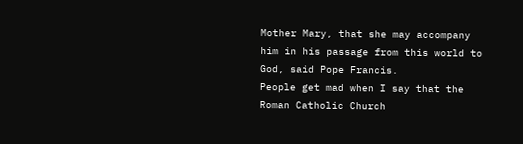Mother Mary, that she may accompany him in his passage from this world to God, said Pope Francis.
People get mad when I say that the Roman Catholic Church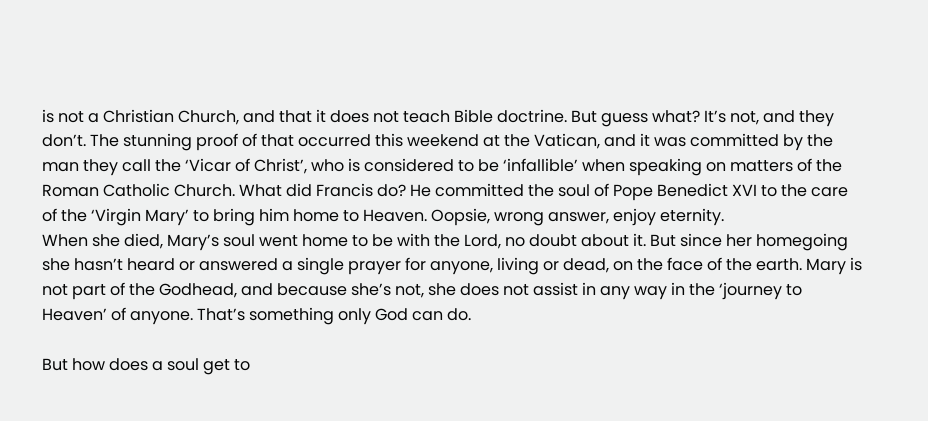is not a Christian Church, and that it does not teach Bible doctrine. But guess what? It’s not, and they don’t. The stunning proof of that occurred this weekend at the Vatican, and it was committed by the man they call the ‘Vicar of Christ’, who is considered to be ‘infallible’ when speaking on matters of the Roman Catholic Church. What did Francis do? He committed the soul of Pope Benedict XVI to the care of the ‘Virgin Mary’ to bring him home to Heaven. Oopsie, wrong answer, enjoy eternity.
When she died, Mary’s soul went home to be with the Lord, no doubt about it. But since her homegoing she hasn’t heard or answered a single prayer for anyone, living or dead, on the face of the earth. Mary is not part of the Godhead, and because she’s not, she does not assist in any way in the ‘journey to Heaven’ of anyone. That’s something only God can do.

But how does a soul get to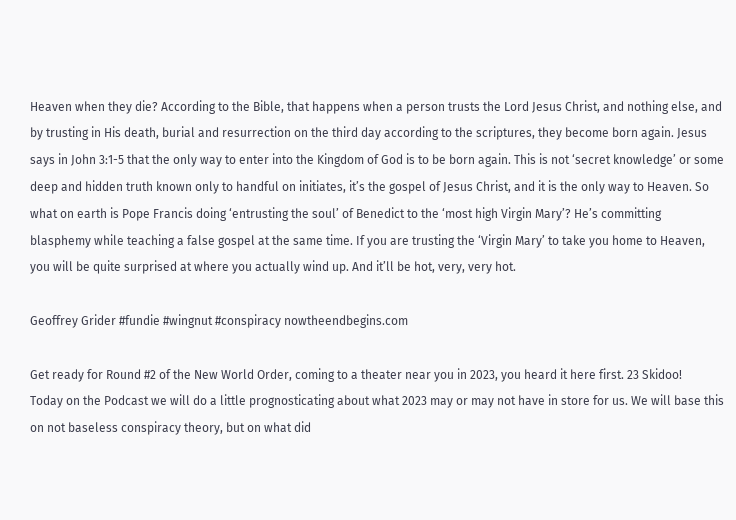Heaven when they die? According to the Bible, that happens when a person trusts the Lord Jesus Christ, and nothing else, and by trusting in His death, burial and resurrection on the third day according to the scriptures, they become born again. Jesus says in John 3:1-5 that the only way to enter into the Kingdom of God is to be born again. This is not ‘secret knowledge’ or some deep and hidden truth known only to handful on initiates, it’s the gospel of Jesus Christ, and it is the only way to Heaven. So what on earth is Pope Francis doing ‘entrusting the soul’ of Benedict to the ‘most high Virgin Mary’? He’s committing blasphemy while teaching a false gospel at the same time. If you are trusting the ‘Virgin Mary’ to take you home to Heaven, you will be quite surprised at where you actually wind up. And it’ll be hot, very, very hot.

Geoffrey Grider #fundie #wingnut #conspiracy nowtheendbegins.com

Get ready for Round #2 of the New World Order, coming to a theater near you in 2023, you heard it here first. 23 Skidoo!
Today on the Podcast we will do a little prognosticating about what 2023 may or may not have in store for us. We will base this on not baseless conspiracy theory, but on what did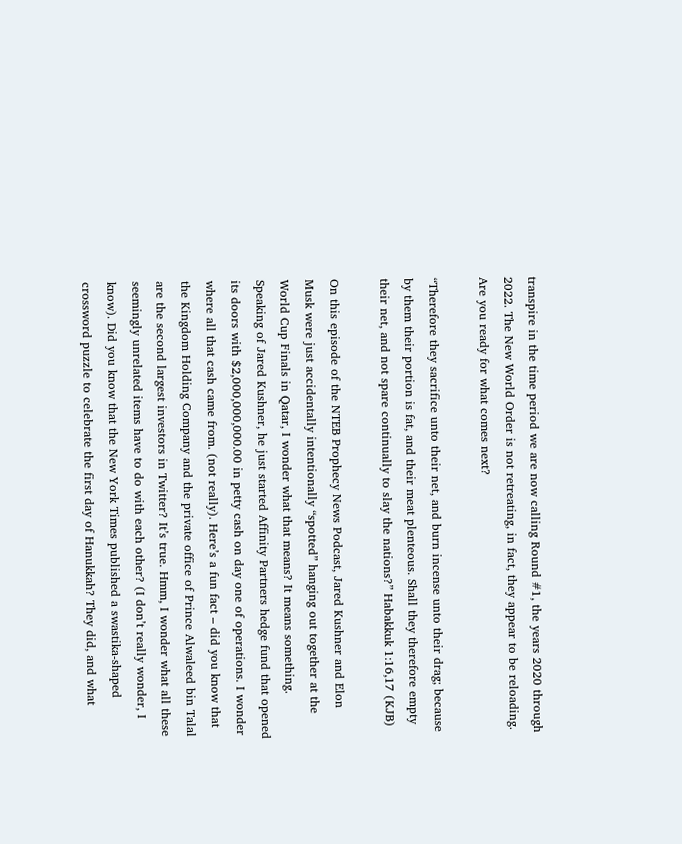transpire in the time period we are now calling Round #1, the years 2020 through 2022. The New World Order is not retreating, in fact, they appear to be reloading. Are you ready for what comes next?

“Therefore they sacrifice unto their net, and burn incense unto their drag; because by them their portion is fat, and their meat plenteous. Shall they therefore empty their net, and not spare continually to slay the nations?” Habakkuk 1:16,17 (KJB)

On this episode of the NTEB Prophecy News Podcast, Jared Kushner and Elon Musk were just accidentally intentionally “spotted” hanging out together at the World Cup Finals in Qatar, I wonder what that means? It means something. Speaking of Jared Kushner, he just started Affinity Partners hedge fund that opened its doors with $2,000,000,000.00 in petty cash on day one of operations. I wonder where all that cash came from. (not really). Here’s a fun fact – did you know that the Kingdom Holding Company and the private office of Prince Alwaleed bin Talal are the second largest investors in Twitter? It’s true. Hmm, I wonder what all these seemingly unrelated items have to do with each other? (I don’t really wonder, I know). Did you know that the New York Times published a swastika-shaped crossword puzzle to celebrate the first day of Hanukkah? They did, and what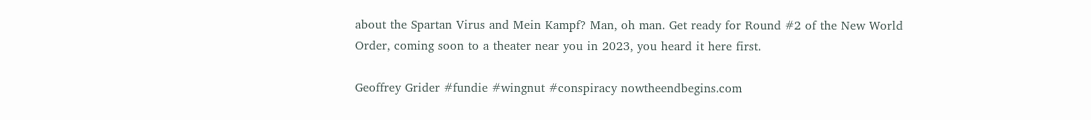about the Spartan Virus and Mein Kampf? Man, oh man. Get ready for Round #2 of the New World Order, coming soon to a theater near you in 2023, you heard it here first.

Geoffrey Grider #fundie #wingnut #conspiracy nowtheendbegins.com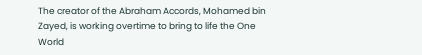The creator of the Abraham Accords, Mohamed bin Zayed, is working overtime to bring to life the One World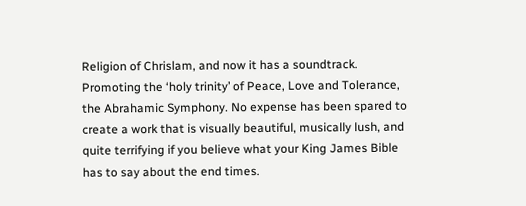Religion of Chrislam, and now it has a soundtrack. Promoting the ‘holy trinity’ of Peace, Love and Tolerance, the Abrahamic Symphony. No expense has been spared to create a work that is visually beautiful, musically lush, and quite terrifying if you believe what your King James Bible has to say about the end times.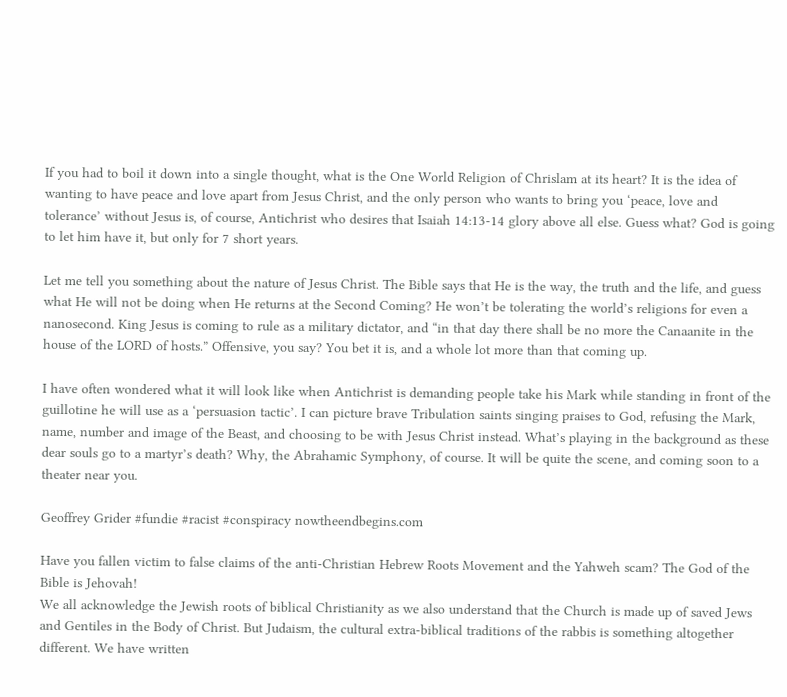If you had to boil it down into a single thought, what is the One World Religion of Chrislam at its heart? It is the idea of wanting to have peace and love apart from Jesus Christ, and the only person who wants to bring you ‘peace, love and tolerance’ without Jesus is, of course, Antichrist who desires that Isaiah 14:13-14 glory above all else. Guess what? God is going to let him have it, but only for 7 short years.

Let me tell you something about the nature of Jesus Christ. The Bible says that He is the way, the truth and the life, and guess what He will not be doing when He returns at the Second Coming? He won’t be tolerating the world’s religions for even a nanosecond. King Jesus is coming to rule as a military dictator, and “in that day there shall be no more the Canaanite in the house of the LORD of hosts.” Offensive, you say? You bet it is, and a whole lot more than that coming up.

I have often wondered what it will look like when Antichrist is demanding people take his Mark while standing in front of the guillotine he will use as a ‘persuasion tactic’. I can picture brave Tribulation saints singing praises to God, refusing the Mark, name, number and image of the Beast, and choosing to be with Jesus Christ instead. What’s playing in the background as these dear souls go to a martyr’s death? Why, the Abrahamic Symphony, of course. It will be quite the scene, and coming soon to a theater near you.

Geoffrey Grider #fundie #racist #conspiracy nowtheendbegins.com

Have you fallen victim to false claims of the anti-Christian Hebrew Roots Movement and the Yahweh scam? The God of the Bible is Jehovah!
We all acknowledge the Jewish roots of biblical Christianity as we also understand that the Church is made up of saved Jews and Gentiles in the Body of Christ. But Judaism, the cultural extra-biblical traditions of the rabbis is something altogether different. We have written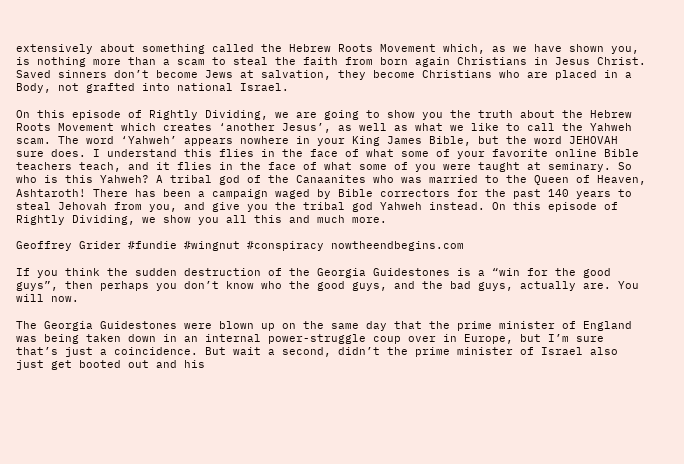extensively about something called the Hebrew Roots Movement which, as we have shown you, is nothing more than a scam to steal the faith from born again Christians in Jesus Christ. Saved sinners don’t become Jews at salvation, they become Christians who are placed in a Body, not grafted into national Israel.

On this episode of Rightly Dividing, we are going to show you the truth about the Hebrew Roots Movement which creates ‘another Jesus’, as well as what we like to call the Yahweh scam. The word ‘Yahweh’ appears nowhere in your King James Bible, but the word JEHOVAH sure does. I understand this flies in the face of what some of your favorite online Bible teachers teach, and it flies in the face of what some of you were taught at seminary. So who is this Yahweh? A tribal god of the Canaanites who was married to the Queen of Heaven, Ashtaroth! There has been a campaign waged by Bible correctors for the past 140 years to steal Jehovah from you, and give you the tribal god Yahweh instead. On this episode of Rightly Dividing, we show you all this and much more.

Geoffrey Grider #fundie #wingnut #conspiracy nowtheendbegins.com

If you think the sudden destruction of the Georgia Guidestones is a “win for the good guys”, then perhaps you don’t know who the good guys, and the bad guys, actually are. You will now.

The Georgia Guidestones were blown up on the same day that the prime minister of England was being taken down in an internal power-struggle coup over in Europe, but I’m sure that’s just a coincidence. But wait a second, didn’t the prime minister of Israel also just get booted out and his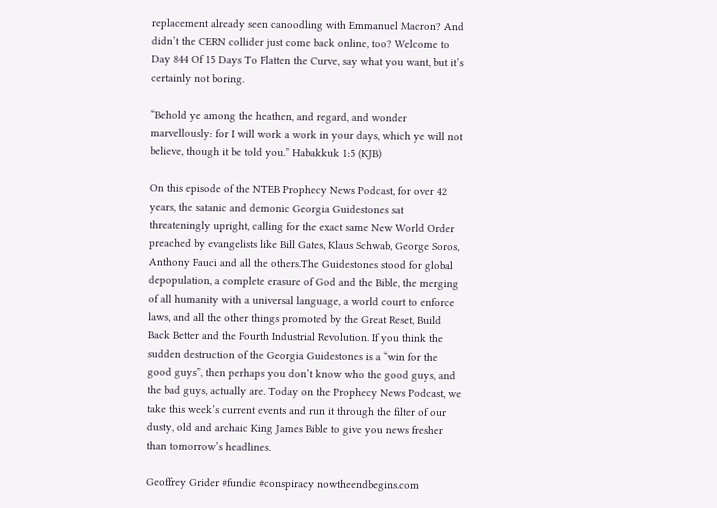replacement already seen canoodling with Emmanuel Macron? And didn’t the CERN collider just come back online, too? Welcome to Day 844 Of 15 Days To Flatten the Curve, say what you want, but it’s certainly not boring.

“Behold ye among the heathen, and regard, and wonder marvellously: for I will work a work in your days, which ye will not believe, though it be told you.” Habakkuk 1:5 (KJB)

On this episode of the NTEB Prophecy News Podcast, for over 42 years, the satanic and demonic Georgia Guidestones sat threateningly upright, calling for the exact same New World Order preached by evangelists like Bill Gates, Klaus Schwab, George Soros, Anthony Fauci and all the others.The Guidestones stood for global depopulation, a complete erasure of God and the Bible, the merging of all humanity with a universal language, a world court to enforce laws, and all the other things promoted by the Great Reset, Build Back Better and the Fourth Industrial Revolution. If you think the sudden destruction of the Georgia Guidestones is a “win for the good guys”, then perhaps you don’t know who the good guys, and the bad guys, actually are. Today on the Prophecy News Podcast, we take this week’s current events and run it through the filter of our dusty, old and archaic King James Bible to give you news fresher than tomorrow’s headlines.

Geoffrey Grider #fundie #conspiracy nowtheendbegins.com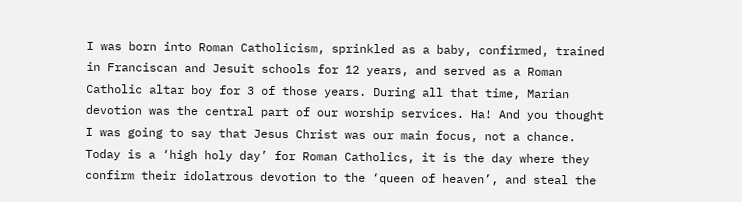I was born into Roman Catholicism, sprinkled as a baby, confirmed, trained in Franciscan and Jesuit schools for 12 years, and served as a Roman Catholic altar boy for 3 of those years. During all that time, Marian devotion was the central part of our worship services. Ha! And you thought I was going to say that Jesus Christ was our main focus, not a chance. Today is a ‘high holy day’ for Roman Catholics, it is the day where they confirm their idolatrous devotion to the ‘queen of heaven’, and steal the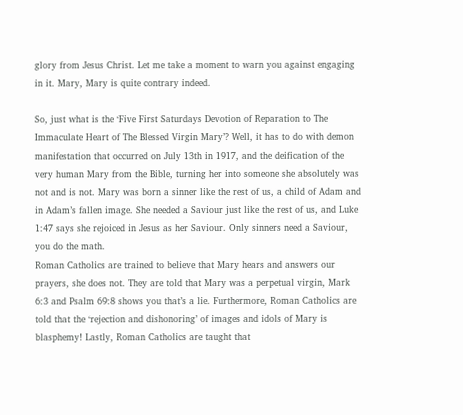glory from Jesus Christ. Let me take a moment to warn you against engaging in it. Mary, Mary is quite contrary indeed.

So, just what is the ‘Five First Saturdays Devotion of Reparation to The Immaculate Heart of The Blessed Virgin Mary’? Well, it has to do with demon manifestation that occurred on July 13th in 1917, and the deification of the very human Mary from the Bible, turning her into someone she absolutely was not and is not. Mary was born a sinner like the rest of us, a child of Adam and in Adam’s fallen image. She needed a Saviour just like the rest of us, and Luke 1:47 says she rejoiced in Jesus as her Saviour. Only sinners need a Saviour, you do the math.
Roman Catholics are trained to believe that Mary hears and answers our prayers, she does not. They are told that Mary was a perpetual virgin, Mark 6:3 and Psalm 69:8 shows you that’s a lie. Furthermore, Roman Catholics are told that the ‘rejection and dishonoring’ of images and idols of Mary is blasphemy! Lastly, Roman Catholics are taught that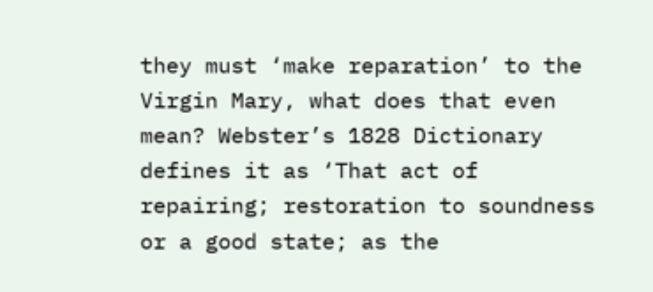they must ‘make reparation’ to the Virgin Mary, what does that even mean? Webster’s 1828 Dictionary defines it as ‘That act of repairing; restoration to soundness or a good state; as the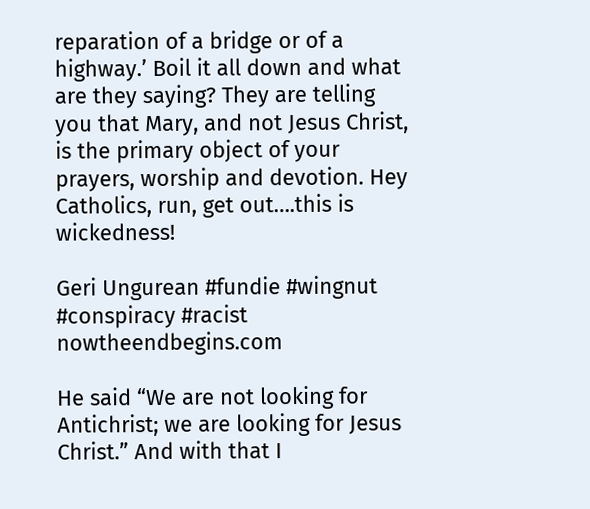reparation of a bridge or of a highway.’ Boil it all down and what are they saying? They are telling you that Mary, and not Jesus Christ, is the primary object of your prayers, worship and devotion. Hey Catholics, run, get out….this is wickedness!

Geri Ungurean #fundie #wingnut #conspiracy #racist nowtheendbegins.com

He said “We are not looking for Antichrist; we are looking for Jesus Christ.” And with that I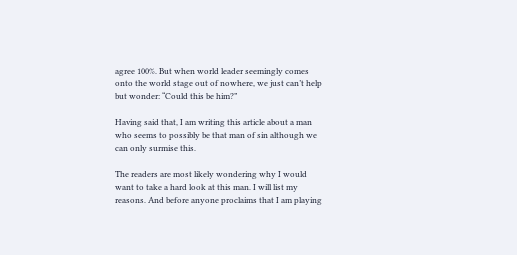agree 100%. But when world leader seemingly comes onto the world stage out of nowhere, we just can’t help but wonder: “Could this be him?”

Having said that, I am writing this article about a man who seems to possibly be that man of sin although we can only surmise this.

The readers are most likely wondering why I would want to take a hard look at this man. I will list my reasons. And before anyone proclaims that I am playing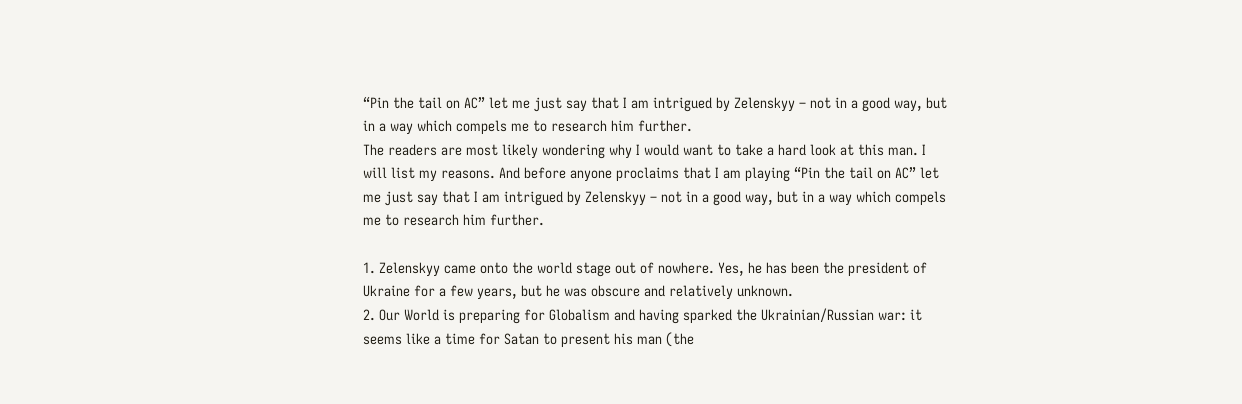“Pin the tail on AC” let me just say that I am intrigued by Zelenskyy – not in a good way, but in a way which compels me to research him further.
The readers are most likely wondering why I would want to take a hard look at this man. I will list my reasons. And before anyone proclaims that I am playing “Pin the tail on AC” let me just say that I am intrigued by Zelenskyy – not in a good way, but in a way which compels me to research him further.

1. Zelenskyy came onto the world stage out of nowhere. Yes, he has been the president of Ukraine for a few years, but he was obscure and relatively unknown.
2. Our World is preparing for Globalism and having sparked the Ukrainian/Russian war: it seems like a time for Satan to present his man (the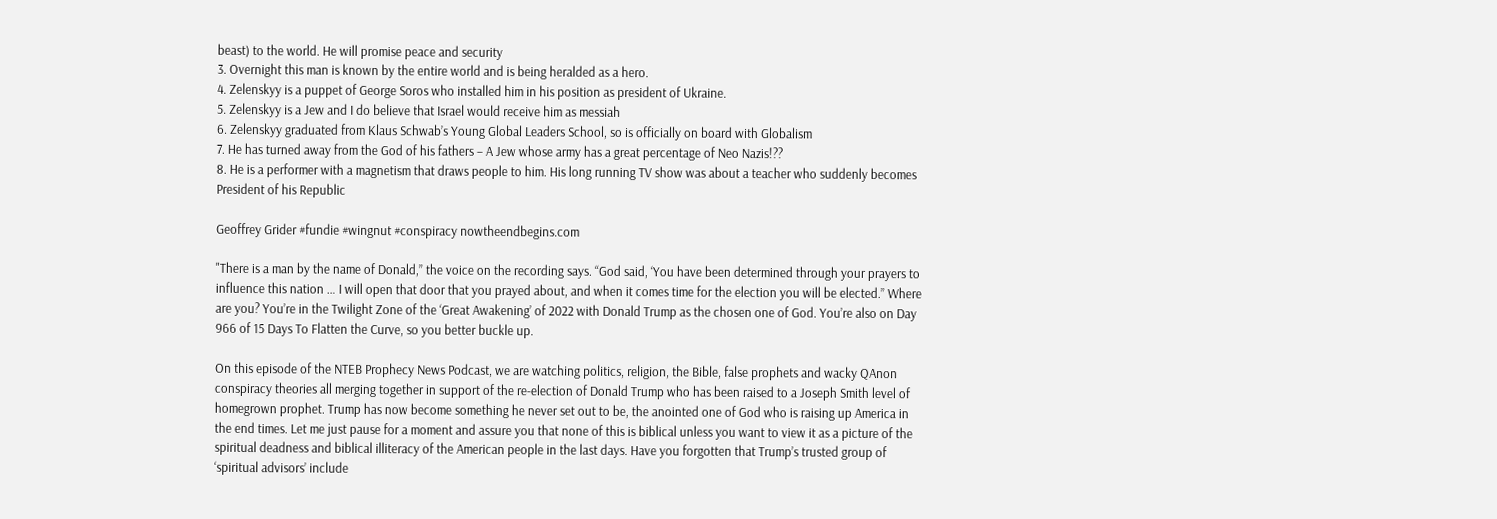beast) to the world. He will promise peace and security
3. Overnight this man is known by the entire world and is being heralded as a hero.
4. Zelenskyy is a puppet of George Soros who installed him in his position as president of Ukraine.
5. Zelenskyy is a Jew and I do believe that Israel would receive him as messiah
6. Zelenskyy graduated from Klaus Schwab’s Young Global Leaders School, so is officially on board with Globalism
7. He has turned away from the God of his fathers – A Jew whose army has a great percentage of Neo Nazis!??
8. He is a performer with a magnetism that draws people to him. His long running TV show was about a teacher who suddenly becomes President of his Republic

Geoffrey Grider #fundie #wingnut #conspiracy nowtheendbegins.com

"There is a man by the name of Donald,” the voice on the recording says. “God said, ‘You have been determined through your prayers to influence this nation … I will open that door that you prayed about, and when it comes time for the election you will be elected.” Where are you? You’re in the Twilight Zone of the ‘Great Awakening’ of 2022 with Donald Trump as the chosen one of God. You’re also on Day 966 of 15 Days To Flatten the Curve, so you better buckle up.

On this episode of the NTEB Prophecy News Podcast, we are watching politics, religion, the Bible, false prophets and wacky QAnon conspiracy theories all merging together in support of the re-election of Donald Trump who has been raised to a Joseph Smith level of homegrown prophet. Trump has now become something he never set out to be, the anointed one of God who is raising up America in the end times. Let me just pause for a moment and assure you that none of this is biblical unless you want to view it as a picture of the spiritual deadness and biblical illiteracy of the American people in the last days. Have you forgotten that Trump’s trusted group of ‘spiritual advisors’ include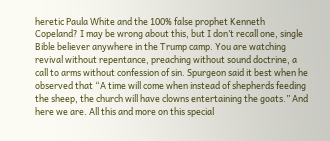heretic Paula White and the 100% false prophet Kenneth Copeland? I may be wrong about this, but I don’t recall one, single Bible believer anywhere in the Trump camp. You are watching revival without repentance, preaching without sound doctrine, a call to arms without confession of sin. Spurgeon said it best when he observed that “A time will come when instead of shepherds feeding the sheep, the church will have clowns entertaining the goats.” And here we are. All this and more on this special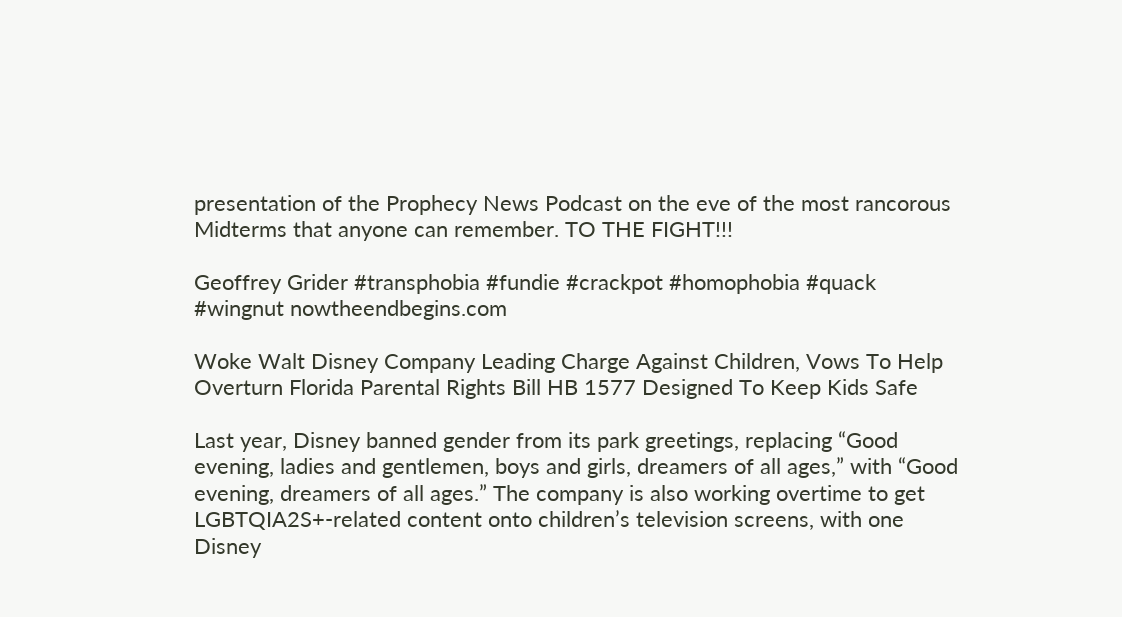presentation of the Prophecy News Podcast on the eve of the most rancorous Midterms that anyone can remember. TO THE FIGHT!!!

Geoffrey Grider #transphobia #fundie #crackpot #homophobia #quack #wingnut nowtheendbegins.com

Woke Walt Disney Company Leading Charge Against Children, Vows To Help Overturn Florida Parental Rights Bill HB 1577 Designed To Keep Kids Safe

Last year, Disney banned gender from its park greetings, replacing “Good evening, ladies and gentlemen, boys and girls, dreamers of all ages,” with “Good evening, dreamers of all ages.” The company is also working overtime to get LGBTQIA2S+-related content onto children’s television screens, with one Disney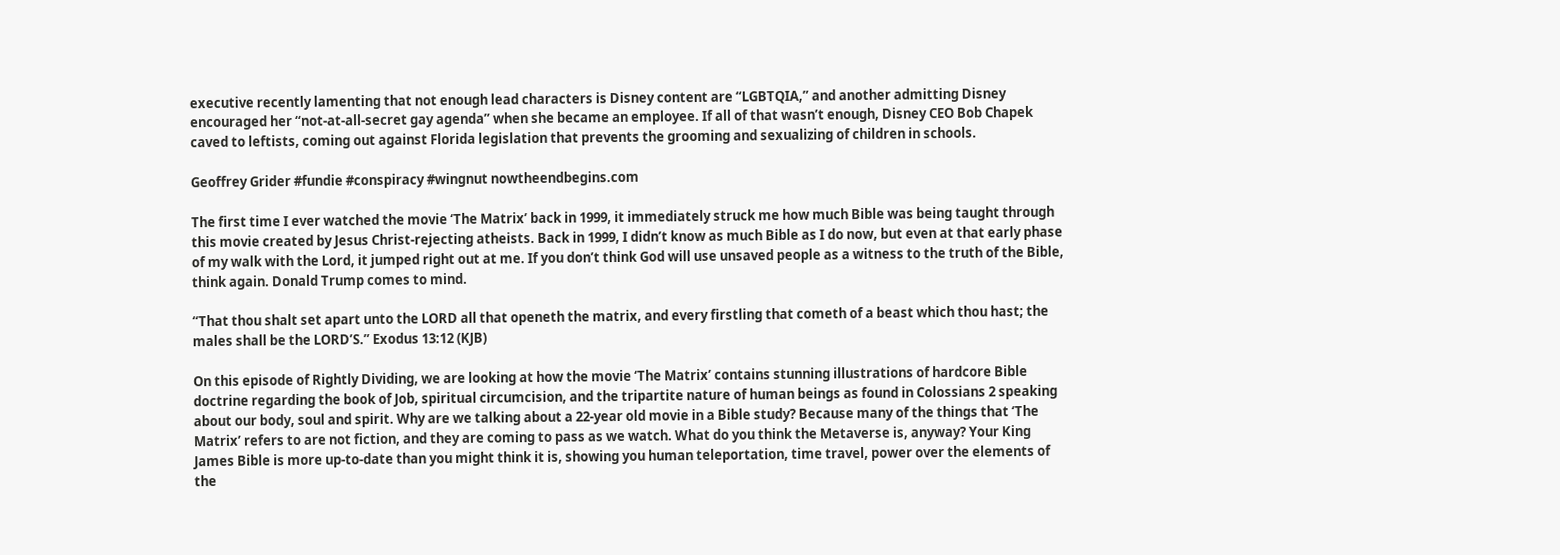executive recently lamenting that not enough lead characters is Disney content are “LGBTQIA,” and another admitting Disney encouraged her “not-at-all-secret gay agenda” when she became an employee. If all of that wasn’t enough, Disney CEO Bob Chapek caved to leftists, coming out against Florida legislation that prevents the grooming and sexualizing of children in schools.

Geoffrey Grider #fundie #conspiracy #wingnut nowtheendbegins.com

The first time I ever watched the movie ‘The Matrix’ back in 1999, it immediately struck me how much Bible was being taught through this movie created by Jesus Christ-rejecting atheists. Back in 1999, I didn’t know as much Bible as I do now, but even at that early phase of my walk with the Lord, it jumped right out at me. If you don’t think God will use unsaved people as a witness to the truth of the Bible, think again. Donald Trump comes to mind.

“That thou shalt set apart unto the LORD all that openeth the matrix, and every firstling that cometh of a beast which thou hast; the males shall be the LORD’S.” Exodus 13:12 (KJB)

On this episode of Rightly Dividing, we are looking at how the movie ‘The Matrix’ contains stunning illustrations of hardcore Bible doctrine regarding the book of Job, spiritual circumcision, and the tripartite nature of human beings as found in Colossians 2 speaking about our body, soul and spirit. Why are we talking about a 22-year old movie in a Bible study? Because many of the things that ‘The Matrix’ refers to are not fiction, and they are coming to pass as we watch. What do you think the Metaverse is, anyway? Your King James Bible is more up-to-date than you might think it is, showing you human teleportation, time travel, power over the elements of the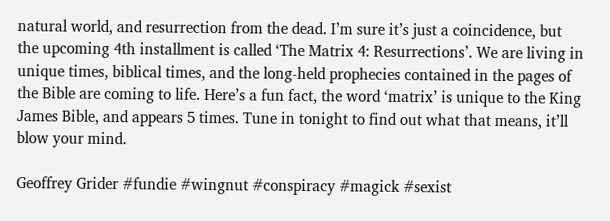natural world, and resurrection from the dead. I’m sure it’s just a coincidence, but the upcoming 4th installment is called ‘The Matrix 4: Resurrections’. We are living in unique times, biblical times, and the long-held prophecies contained in the pages of the Bible are coming to life. Here’s a fun fact, the word ‘matrix’ is unique to the King James Bible, and appears 5 times. Tune in tonight to find out what that means, it’ll blow your mind.

Geoffrey Grider #fundie #wingnut #conspiracy #magick #sexist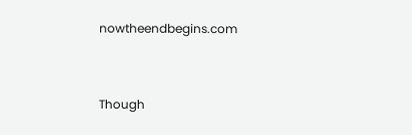nowtheendbegins.com


Though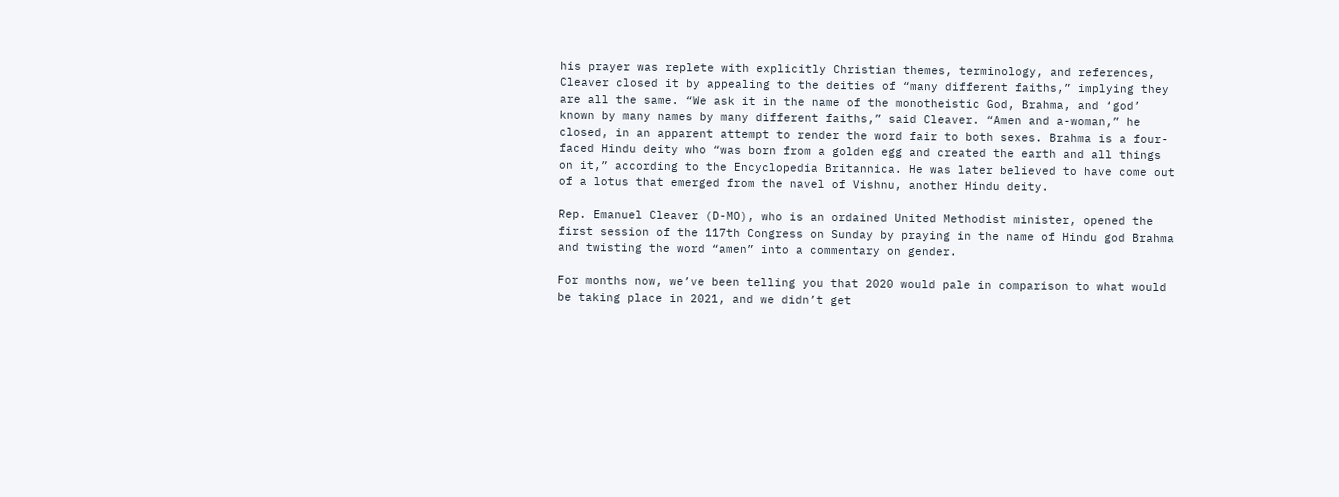his prayer was replete with explicitly Christian themes, terminology, and references, Cleaver closed it by appealing to the deities of “many different faiths,” implying they are all the same. “We ask it in the name of the monotheistic God, Brahma, and ‘god’ known by many names by many different faiths,” said Cleaver. “Amen and a-woman,” he closed, in an apparent attempt to render the word fair to both sexes. Brahma is a four-faced Hindu deity who “was born from a golden egg and created the earth and all things on it,” according to the Encyclopedia Britannica. He was later believed to have come out of a lotus that emerged from the navel of Vishnu, another Hindu deity.

Rep. Emanuel Cleaver (D-MO), who is an ordained United Methodist minister, opened the first session of the 117th Congress on Sunday by praying in the name of Hindu god Brahma and twisting the word “amen” into a commentary on gender.

For months now, we’ve been telling you that 2020 would pale in comparison to what would be taking place in 2021, and we didn’t get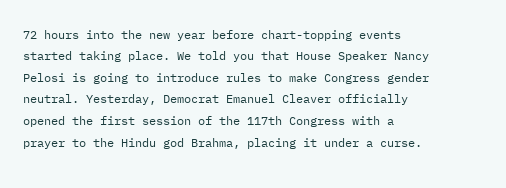72 hours into the new year before chart-topping events started taking place. We told you that House Speaker Nancy Pelosi is going to introduce rules to make Congress gender neutral. Yesterday, Democrat Emanuel Cleaver officially opened the first session of the 117th Congress with a prayer to the Hindu god Brahma, placing it under a curse.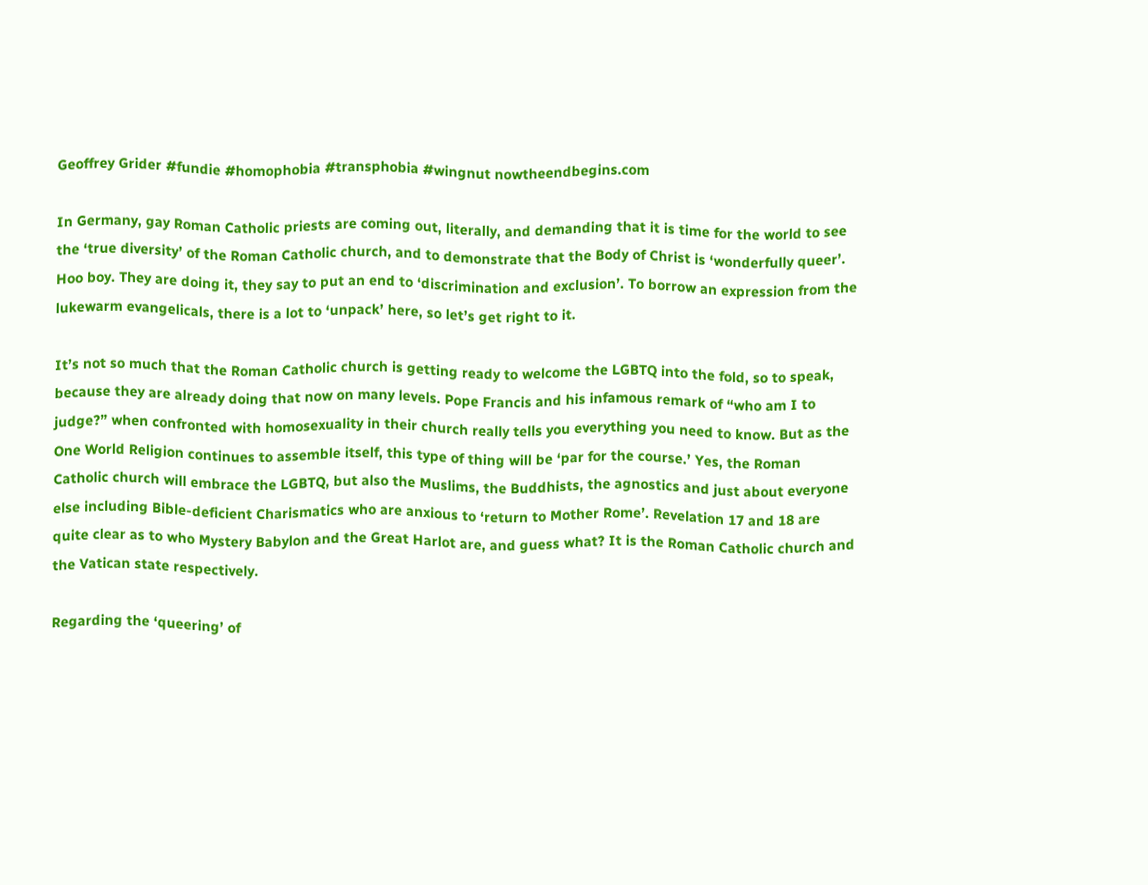Geoffrey Grider #fundie #homophobia #transphobia #wingnut nowtheendbegins.com

In Germany, gay Roman Catholic priests are coming out, literally, and demanding that it is time for the world to see the ‘true diversity’ of the Roman Catholic church, and to demonstrate that the Body of Christ is ‘wonderfully queer’. Hoo boy. They are doing it, they say to put an end to ‘discrimination and exclusion’. To borrow an expression from the lukewarm evangelicals, there is a lot to ‘unpack’ here, so let’s get right to it.

It’s not so much that the Roman Catholic church is getting ready to welcome the LGBTQ into the fold, so to speak, because they are already doing that now on many levels. Pope Francis and his infamous remark of “who am I to judge?” when confronted with homosexuality in their church really tells you everything you need to know. But as the One World Religion continues to assemble itself, this type of thing will be ‘par for the course.’ Yes, the Roman Catholic church will embrace the LGBTQ, but also the Muslims, the Buddhists, the agnostics and just about everyone else including Bible-deficient Charismatics who are anxious to ‘return to Mother Rome’. Revelation 17 and 18 are quite clear as to who Mystery Babylon and the Great Harlot are, and guess what? It is the Roman Catholic church and the Vatican state respectively.

Regarding the ‘queering’ of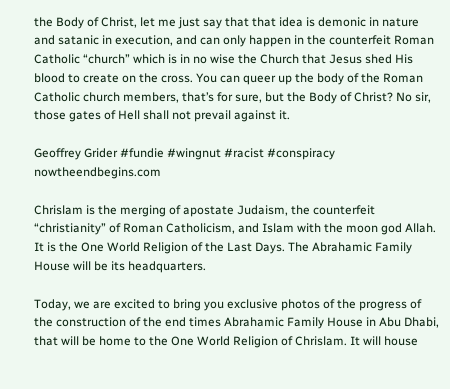the Body of Christ, let me just say that that idea is demonic in nature and satanic in execution, and can only happen in the counterfeit Roman Catholic “church” which is in no wise the Church that Jesus shed His blood to create on the cross. You can queer up the body of the Roman Catholic church members, that’s for sure, but the Body of Christ? No sir, those gates of Hell shall not prevail against it.

Geoffrey Grider #fundie #wingnut #racist #conspiracy nowtheendbegins.com

Chrislam is the merging of apostate Judaism, the counterfeit “christianity” of Roman Catholicism, and Islam with the moon god Allah. It is the One World Religion of the Last Days. The Abrahamic Family House will be its headquarters.

Today, we are excited to bring you exclusive photos of the progress of the construction of the end times Abrahamic Family House in Abu Dhabi, that will be home to the One World Religion of Chrislam. It will house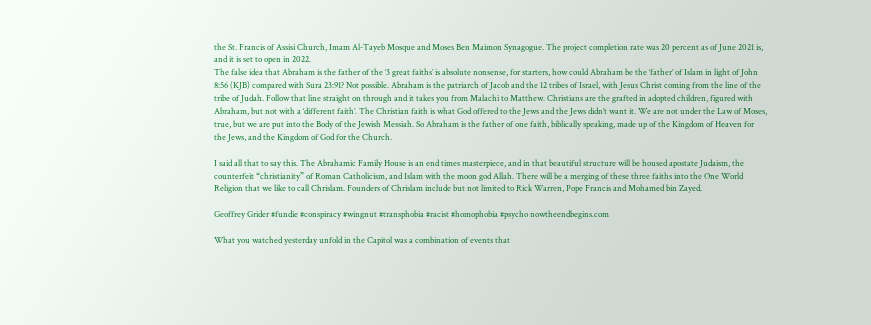the St. Francis of Assisi Church, Imam Al-Tayeb Mosque and Moses Ben Maimon Synagogue. The project completion rate was 20 percent as of June 2021 is, and it is set to open in 2022.
The false idea that Abraham is the father of the ‘3 great faiths’ is absolute nonsense, for starters, how could Abraham be the ‘father’ of Islam in light of John 8:56 (KJB) compared with Sura 23:91? Not possible. Abraham is the patriarch of Jacob and the 12 tribes of Israel, with Jesus Christ coming from the line of the tribe of Judah. Follow that line straight on through and it takes you from Malachi to Matthew. Christians are the grafted in adopted children, figured with Abraham, but not with a ‘different faith’. The Christian faith is what God offered to the Jews and the Jews didn’t want it. We are not under the Law of Moses, true, but we are put into the Body of the Jewish Messiah. So Abraham is the father of one faith, biblically speaking, made up of the Kingdom of Heaven for the Jews, and the Kingdom of God for the Church.

I said all that to say this. The Abrahamic Family House is an end times masterpiece, and in that beautiful structure will be housed apostate Judaism, the counterfeit “christianity” of Roman Catholicism, and Islam with the moon god Allah. There will be a merging of these three faiths into the One World Religion that we like to call Chrislam. Founders of Chrislam include but not limited to Rick Warren, Pope Francis and Mohamed bin Zayed.

Geoffrey Grider #fundie #conspiracy #wingnut #transphobia #racist #homophobia #psycho nowtheendbegins.com

What you watched yesterday unfold in the Capitol was a combination of events that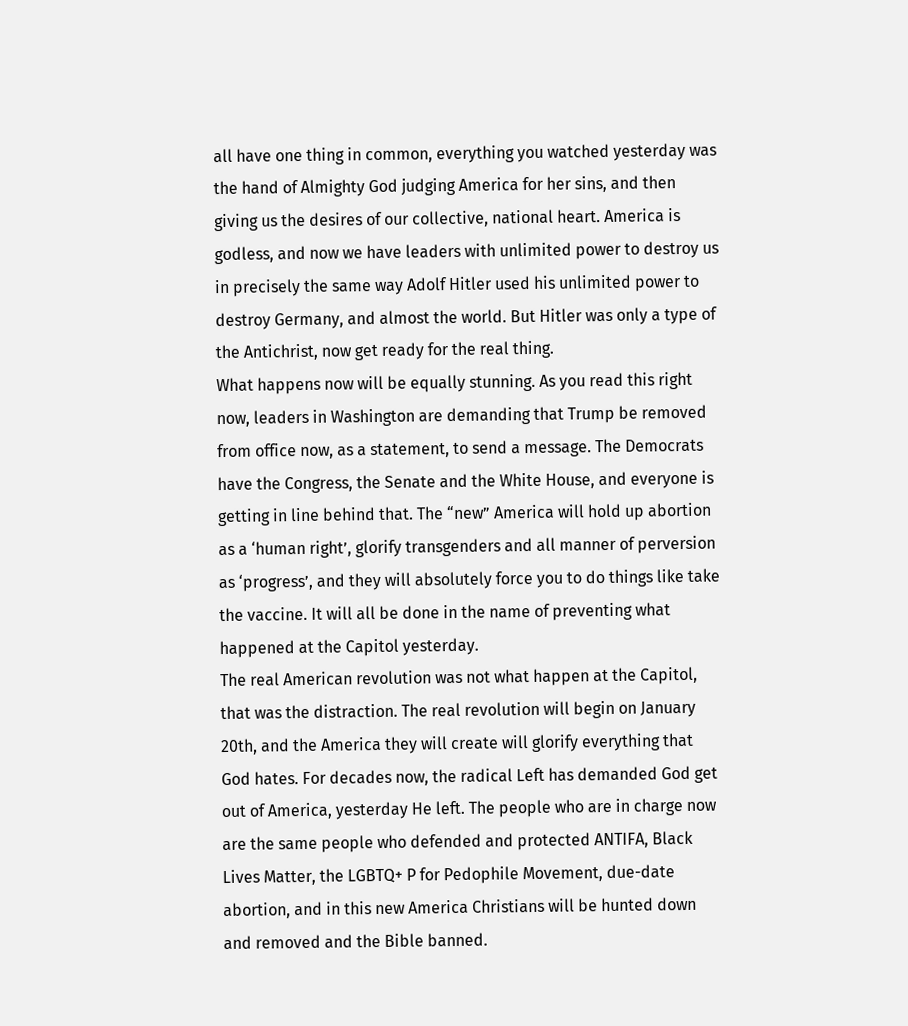all have one thing in common, everything you watched yesterday was the hand of Almighty God judging America for her sins, and then giving us the desires of our collective, national heart. America is godless, and now we have leaders with unlimited power to destroy us in precisely the same way Adolf Hitler used his unlimited power to destroy Germany, and almost the world. But Hitler was only a type of the Antichrist, now get ready for the real thing.
What happens now will be equally stunning. As you read this right now, leaders in Washington are demanding that Trump be removed from office now, as a statement, to send a message. The Democrats have the Congress, the Senate and the White House, and everyone is getting in line behind that. The “new” America will hold up abortion as a ‘human right’, glorify transgenders and all manner of perversion as ‘progress’, and they will absolutely force you to do things like take the vaccine. It will all be done in the name of preventing what happened at the Capitol yesterday.
The real American revolution was not what happen at the Capitol, that was the distraction. The real revolution will begin on January 20th, and the America they will create will glorify everything that God hates. For decades now, the radical Left has demanded God get out of America, yesterday He left. The people who are in charge now are the same people who defended and protected ANTIFA, Black Lives Matter, the LGBTQ+ P for Pedophile Movement, due-date abortion, and in this new America Christians will be hunted down and removed and the Bible banned.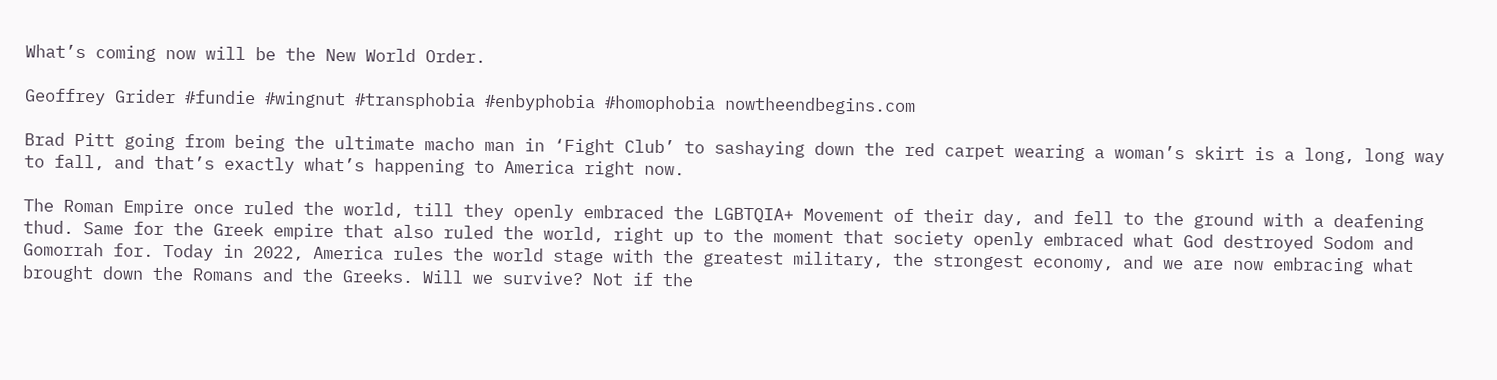What’s coming now will be the New World Order.

Geoffrey Grider #fundie #wingnut #transphobia #enbyphobia #homophobia nowtheendbegins.com

Brad Pitt going from being the ultimate macho man in ‘Fight Club’ to sashaying down the red carpet wearing a woman’s skirt is a long, long way to fall, and that’s exactly what’s happening to America right now.

The Roman Empire once ruled the world, till they openly embraced the LGBTQIA+ Movement of their day, and fell to the ground with a deafening thud. Same for the Greek empire that also ruled the world, right up to the moment that society openly embraced what God destroyed Sodom and Gomorrah for. Today in 2022, America rules the world stage with the greatest military, the strongest economy, and we are now embracing what brought down the Romans and the Greeks. Will we survive? Not if the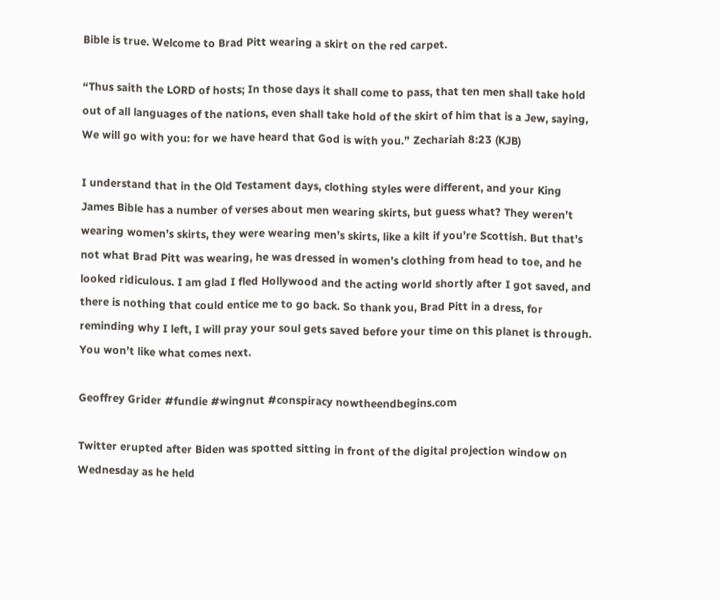Bible is true. Welcome to Brad Pitt wearing a skirt on the red carpet.

“Thus saith the LORD of hosts; In those days it shall come to pass, that ten men shall take hold out of all languages of the nations, even shall take hold of the skirt of him that is a Jew, saying, We will go with you: for we have heard that God is with you.” Zechariah 8:23 (KJB)

I understand that in the Old Testament days, clothing styles were different, and your King James Bible has a number of verses about men wearing skirts, but guess what? They weren’t wearing women’s skirts, they were wearing men’s skirts, like a kilt if you’re Scottish. But that’s not what Brad Pitt was wearing, he was dressed in women’s clothing from head to toe, and he looked ridiculous. I am glad I fled Hollywood and the acting world shortly after I got saved, and there is nothing that could entice me to go back. So thank you, Brad Pitt in a dress, for reminding why I left, I will pray your soul gets saved before your time on this planet is through. You won’t like what comes next.

Geoffrey Grider #fundie #wingnut #conspiracy nowtheendbegins.com

Twitter erupted after Biden was spotted sitting in front of the digital projection window on Wednesday as he held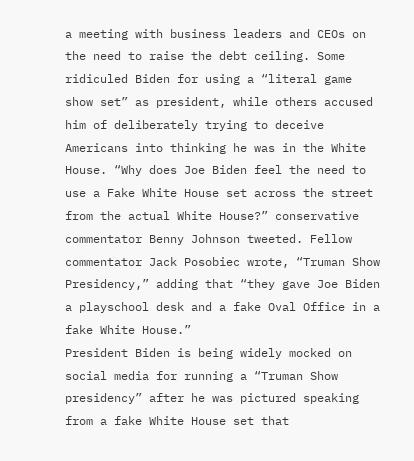a meeting with business leaders and CEOs on the need to raise the debt ceiling. Some ridiculed Biden for using a “literal game show set” as president, while others accused him of deliberately trying to deceive Americans into thinking he was in the White House. “Why does Joe Biden feel the need to use a Fake White House set across the street from the actual White House?” conservative commentator Benny Johnson tweeted. Fellow commentator Jack Posobiec wrote, “Truman Show Presidency,” adding that “they gave Joe Biden a playschool desk and a fake Oval Office in a fake White House.”
President Biden is being widely mocked on social media for running a “Truman Show presidency” after he was pictured speaking from a fake White House set that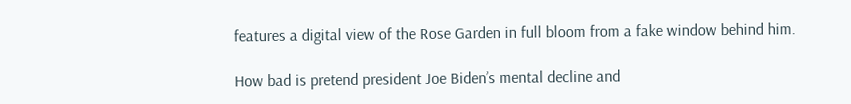features a digital view of the Rose Garden in full bloom from a fake window behind him.

How bad is pretend president Joe Biden’s mental decline and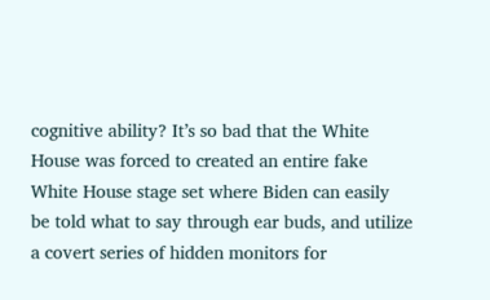cognitive ability? It’s so bad that the White House was forced to created an entire fake White House stage set where Biden can easily be told what to say through ear buds, and utilize a covert series of hidden monitors for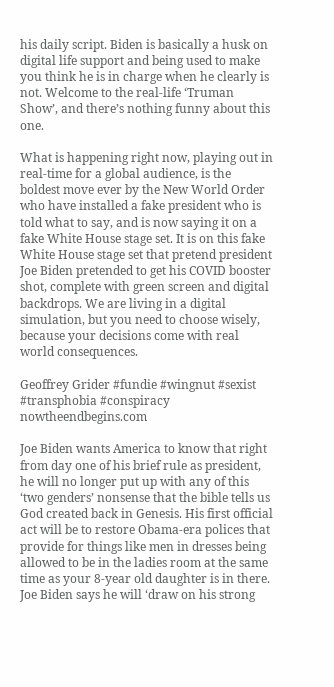his daily script. Biden is basically a husk on digital life support and being used to make you think he is in charge when he clearly is not. Welcome to the real-life ‘Truman Show’, and there’s nothing funny about this one.

What is happening right now, playing out in real-time for a global audience, is the boldest move ever by the New World Order who have installed a fake president who is told what to say, and is now saying it on a fake White House stage set. It is on this fake White House stage set that pretend president Joe Biden pretended to get his COVID booster shot, complete with green screen and digital backdrops. We are living in a digital simulation, but you need to choose wisely, because your decisions come with real world consequences.

Geoffrey Grider #fundie #wingnut #sexist #transphobia #conspiracy nowtheendbegins.com

Joe Biden wants America to know that right from day one of his brief rule as president, he will no longer put up with any of this ‘two genders’ nonsense that the bible tells us God created back in Genesis. His first official act will be to restore Obama-era polices that provide for things like men in dresses being allowed to be in the ladies room at the same time as your 8-year old daughter is in there. Joe Biden says he will ‘draw on his strong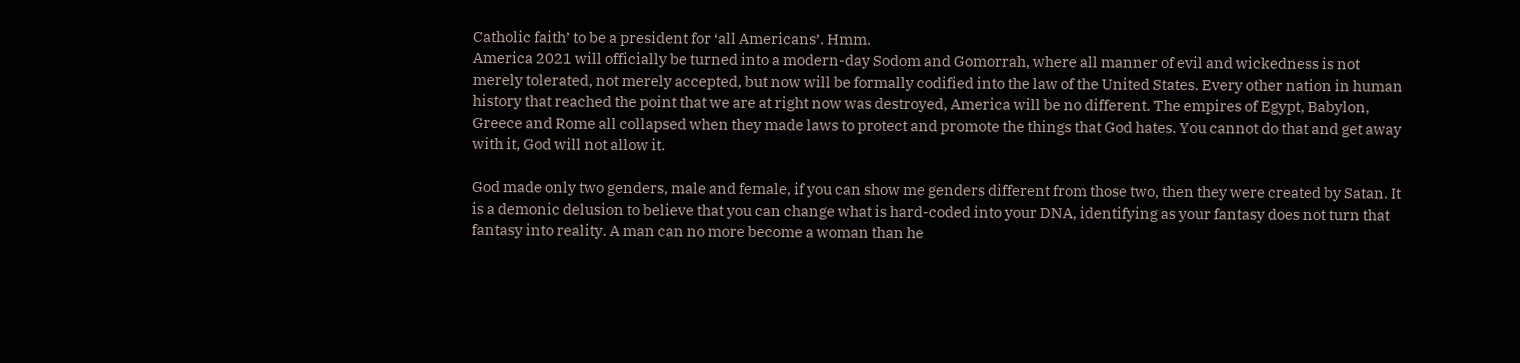Catholic faith’ to be a president for ‘all Americans’. Hmm.
America 2021 will officially be turned into a modern-day Sodom and Gomorrah, where all manner of evil and wickedness is not merely tolerated, not merely accepted, but now will be formally codified into the law of the United States. Every other nation in human history that reached the point that we are at right now was destroyed, America will be no different. The empires of Egypt, Babylon, Greece and Rome all collapsed when they made laws to protect and promote the things that God hates. You cannot do that and get away with it, God will not allow it.

God made only two genders, male and female, if you can show me genders different from those two, then they were created by Satan. It is a demonic delusion to believe that you can change what is hard-coded into your DNA, identifying as your fantasy does not turn that fantasy into reality. A man can no more become a woman than he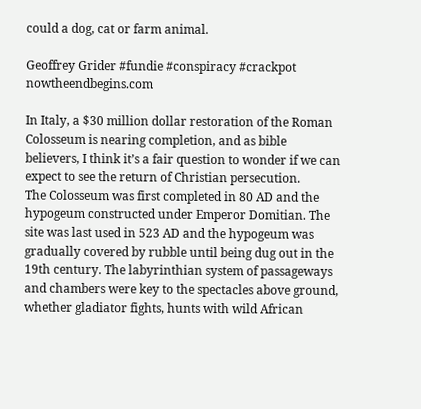could a dog, cat or farm animal.

Geoffrey Grider #fundie #conspiracy #crackpot nowtheendbegins.com

In Italy, a $30 million dollar restoration of the Roman Colosseum is nearing completion, and as bible believers, I think it’s a fair question to wonder if we can expect to see the return of Christian persecution.
The Colosseum was first completed in 80 AD and the hypogeum constructed under Emperor Domitian. The site was last used in 523 AD and the hypogeum was gradually covered by rubble until being dug out in the 19th century. The labyrinthian system of passageways and chambers were key to the spectacles above ground, whether gladiator fights, hunts with wild African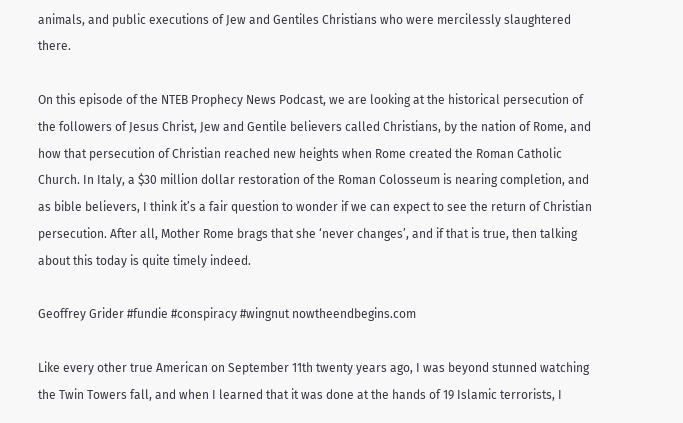animals, and public executions of Jew and Gentiles Christians who were mercilessly slaughtered there.

On this episode of the NTEB Prophecy News Podcast, we are looking at the historical persecution of the followers of Jesus Christ, Jew and Gentile believers called Christians, by the nation of Rome, and how that persecution of Christian reached new heights when Rome created the Roman Catholic Church. In Italy, a $30 million dollar restoration of the Roman Colosseum is nearing completion, and as bible believers, I think it’s a fair question to wonder if we can expect to see the return of Christian persecution. After all, Mother Rome brags that she ‘never changes’, and if that is true, then talking about this today is quite timely indeed.

Geoffrey Grider #fundie #conspiracy #wingnut nowtheendbegins.com

Like every other true American on September 11th twenty years ago, I was beyond stunned watching the Twin Towers fall, and when I learned that it was done at the hands of 19 Islamic terrorists, I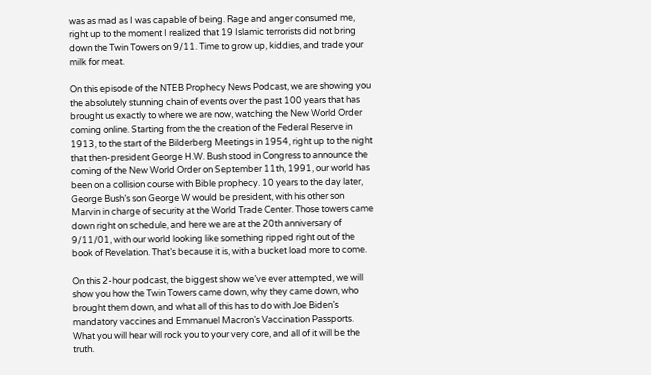was as mad as I was capable of being. Rage and anger consumed me, right up to the moment I realized that 19 Islamic terrorists did not bring down the Twin Towers on 9/11. Time to grow up, kiddies, and trade your milk for meat.

On this episode of the NTEB Prophecy News Podcast, we are showing you the absolutely stunning chain of events over the past 100 years that has brought us exactly to where we are now, watching the New World Order coming online. Starting from the the creation of the Federal Reserve in 1913, to the start of the Bilderberg Meetings in 1954, right up to the night that then-president George H.W. Bush stood in Congress to announce the coming of the New World Order on September 11th, 1991, our world has been on a collision course with Bible prophecy. 10 years to the day later, George Bush’s son George W would be president, with his other son Marvin in charge of security at the World Trade Center. Those towers came down right on schedule, and here we are at the 20th anniversary of 9/11/01, with our world looking like something ripped right out of the book of Revelation. That’s because it is, with a bucket load more to come.

On this 2-hour podcast, the biggest show we’ve ever attempted, we will show you how the Twin Towers came down, why they came down, who brought them down, and what all of this has to do with Joe Biden’s mandatory vaccines and Emmanuel Macron’s Vaccination Passports. What you will hear will rock you to your very core, and all of it will be the truth.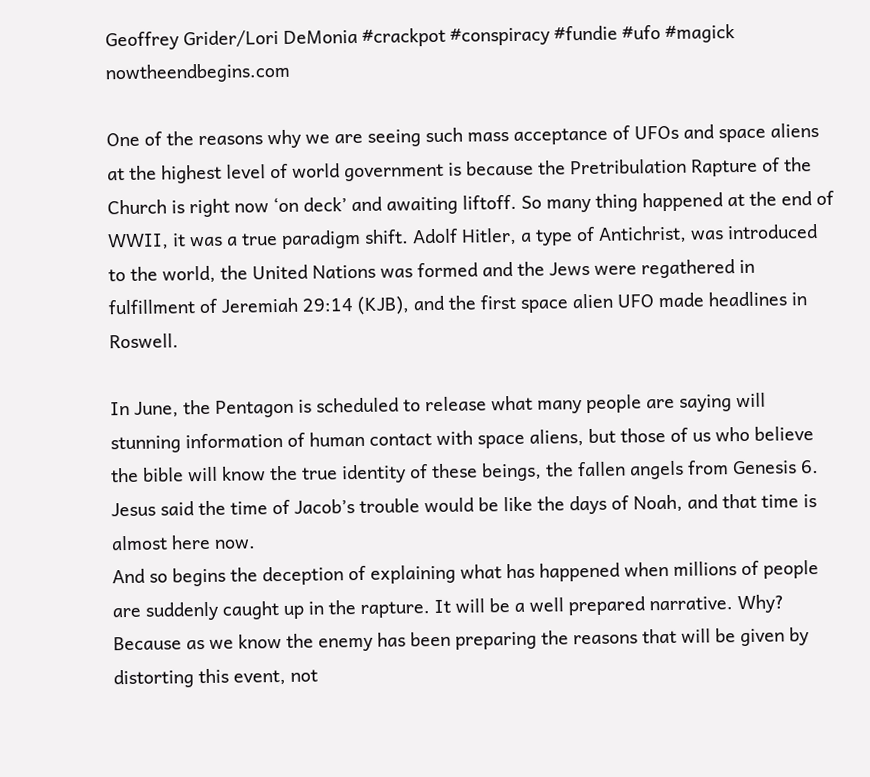Geoffrey Grider/Lori DeMonia #crackpot #conspiracy #fundie #ufo #magick nowtheendbegins.com

One of the reasons why we are seeing such mass acceptance of UFOs and space aliens at the highest level of world government is because the Pretribulation Rapture of the Church is right now ‘on deck’ and awaiting liftoff. So many thing happened at the end of WWII, it was a true paradigm shift. Adolf Hitler, a type of Antichrist, was introduced to the world, the United Nations was formed and the Jews were regathered in fulfillment of Jeremiah 29:14 (KJB), and the first space alien UFO made headlines in Roswell.

In June, the Pentagon is scheduled to release what many people are saying will stunning information of human contact with space aliens, but those of us who believe the bible will know the true identity of these beings, the fallen angels from Genesis 6. Jesus said the time of Jacob’s trouble would be like the days of Noah, and that time is almost here now.
And so begins the deception of explaining what has happened when millions of people are suddenly caught up in the rapture. It will be a well prepared narrative. Why? Because as we know the enemy has been preparing the reasons that will be given by distorting this event, not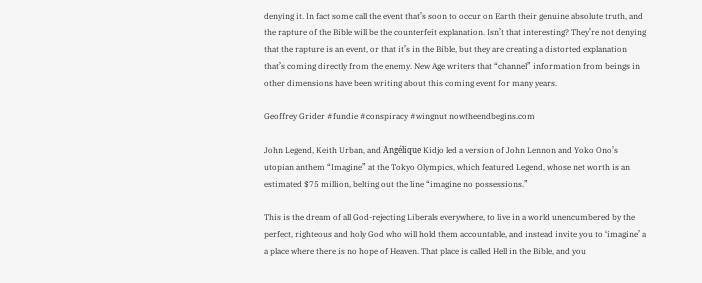denying it. In fact some call the event that’s soon to occur on Earth their genuine absolute truth, and the rapture of the Bible will be the counterfeit explanation. Isn’t that interesting? They’re not denying that the rapture is an event, or that it’s in the Bible, but they are creating a distorted explanation that’s coming directly from the enemy. New Age writers that “channel” information from beings in other dimensions have been writing about this coming event for many years.

Geoffrey Grider #fundie #conspiracy #wingnut nowtheendbegins.com

John Legend, Keith Urban, and Angélique Kidjo led a version of John Lennon and Yoko Ono’s utopian anthem “Imagine” at the Tokyo Olympics, which featured Legend, whose net worth is an estimated $75 million, belting out the line “imagine no possessions.”

This is the dream of all God-rejecting Liberals everywhere, to live in a world unencumbered by the perfect, righteous and holy God who will hold them accountable, and instead invite you to ‘imagine’ a a place where there is no hope of Heaven. That place is called Hell in the Bible, and you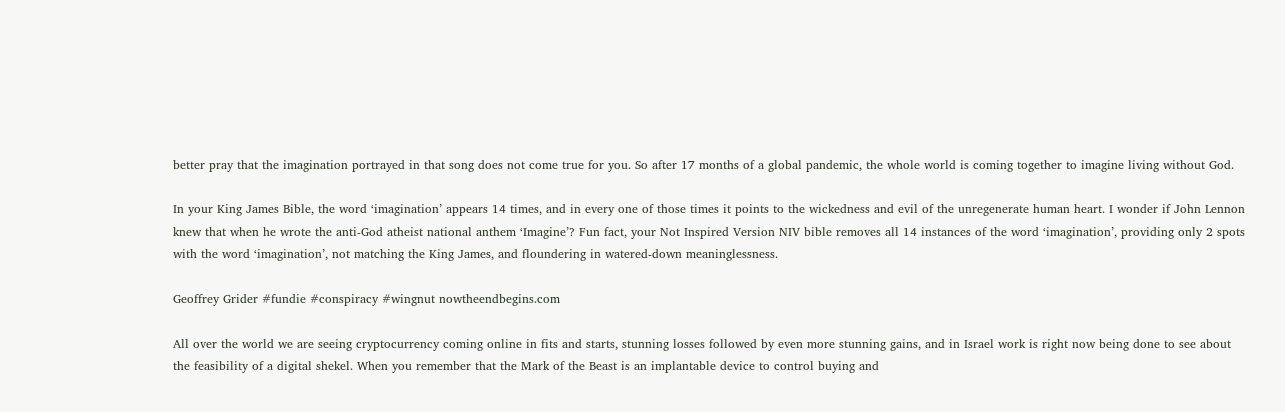better pray that the imagination portrayed in that song does not come true for you. So after 17 months of a global pandemic, the whole world is coming together to imagine living without God.

In your King James Bible, the word ‘imagination’ appears 14 times, and in every one of those times it points to the wickedness and evil of the unregenerate human heart. I wonder if John Lennon knew that when he wrote the anti-God atheist national anthem ‘Imagine’? Fun fact, your Not Inspired Version NIV bible removes all 14 instances of the word ‘imagination’, providing only 2 spots with the word ‘imagination’, not matching the King James, and floundering in watered-down meaninglessness.

Geoffrey Grider #fundie #conspiracy #wingnut nowtheendbegins.com

All over the world we are seeing cryptocurrency coming online in fits and starts, stunning losses followed by even more stunning gains, and in Israel work is right now being done to see about the feasibility of a digital shekel. When you remember that the Mark of the Beast is an implantable device to control buying and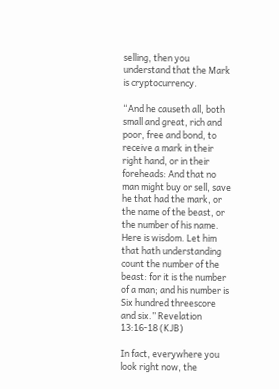selling, then you understand that the Mark is cryptocurrency.

“And he causeth all, both small and great, rich and poor, free and bond, to receive a mark in their right hand, or in their foreheads: And that no man might buy or sell, save he that had the mark, or the name of the beast, or the number of his name. Here is wisdom. Let him that hath understanding count the number of the beast: for it is the number of a man; and his number is Six hundred threescore and six.” Revelation 13:16-18 (KJB)

In fact, everywhere you look right now, the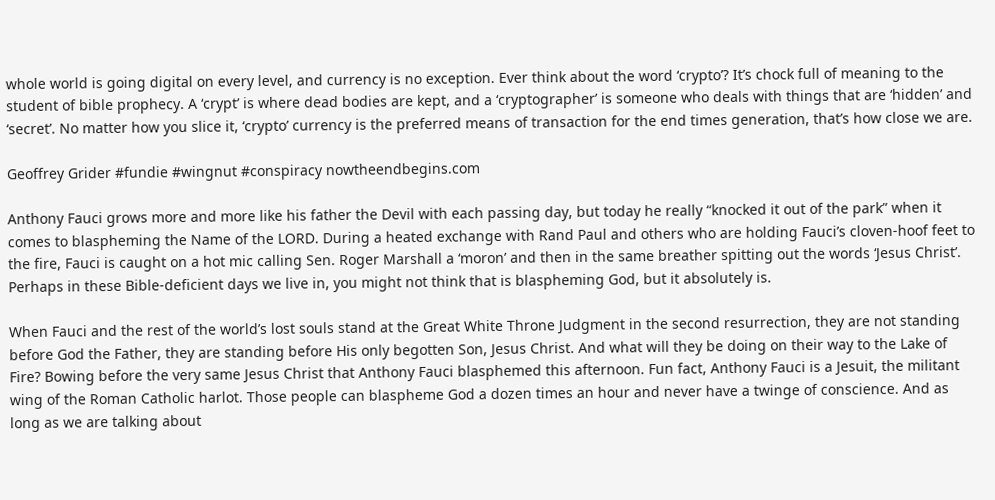whole world is going digital on every level, and currency is no exception. Ever think about the word ‘crypto’? It’s chock full of meaning to the student of bible prophecy. A ‘crypt’ is where dead bodies are kept, and a ‘cryptographer’ is someone who deals with things that are ‘hidden’ and ‘secret’. No matter how you slice it, ‘crypto’ currency is the preferred means of transaction for the end times generation, that’s how close we are.

Geoffrey Grider #fundie #wingnut #conspiracy nowtheendbegins.com

Anthony Fauci grows more and more like his father the Devil with each passing day, but today he really “knocked it out of the park” when it comes to blaspheming the Name of the LORD. During a heated exchange with Rand Paul and others who are holding Fauci’s cloven-hoof feet to the fire, Fauci is caught on a hot mic calling Sen. Roger Marshall a ‘moron’ and then in the same breather spitting out the words ‘Jesus Christ’. Perhaps in these Bible-deficient days we live in, you might not think that is blaspheming God, but it absolutely is.

When Fauci and the rest of the world’s lost souls stand at the Great White Throne Judgment in the second resurrection, they are not standing before God the Father, they are standing before His only begotten Son, Jesus Christ. And what will they be doing on their way to the Lake of Fire? Bowing before the very same Jesus Christ that Anthony Fauci blasphemed this afternoon. Fun fact, Anthony Fauci is a Jesuit, the militant wing of the Roman Catholic harlot. Those people can blaspheme God a dozen times an hour and never have a twinge of conscience. And as long as we are talking about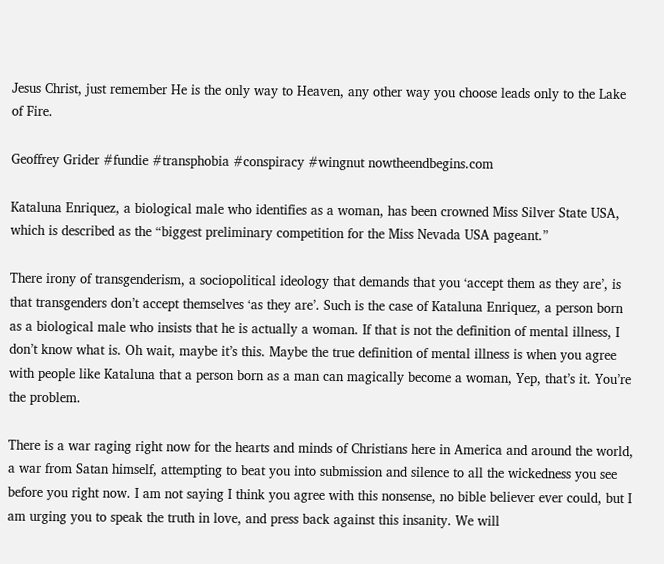Jesus Christ, just remember He is the only way to Heaven, any other way you choose leads only to the Lake of Fire.

Geoffrey Grider #fundie #transphobia #conspiracy #wingnut nowtheendbegins.com

Kataluna Enriquez, a biological male who identifies as a woman, has been crowned Miss Silver State USA, which is described as the “biggest preliminary competition for the Miss Nevada USA pageant.”

There irony of transgenderism, a sociopolitical ideology that demands that you ‘accept them as they are’, is that transgenders don’t accept themselves ‘as they are’. Such is the case of Kataluna Enriquez, a person born as a biological male who insists that he is actually a woman. If that is not the definition of mental illness, I don’t know what is. Oh wait, maybe it’s this. Maybe the true definition of mental illness is when you agree with people like Kataluna that a person born as a man can magically become a woman, Yep, that’s it. You’re the problem.

There is a war raging right now for the hearts and minds of Christians here in America and around the world, a war from Satan himself, attempting to beat you into submission and silence to all the wickedness you see before you right now. I am not saying I think you agree with this nonsense, no bible believer ever could, but I am urging you to speak the truth in love, and press back against this insanity. We will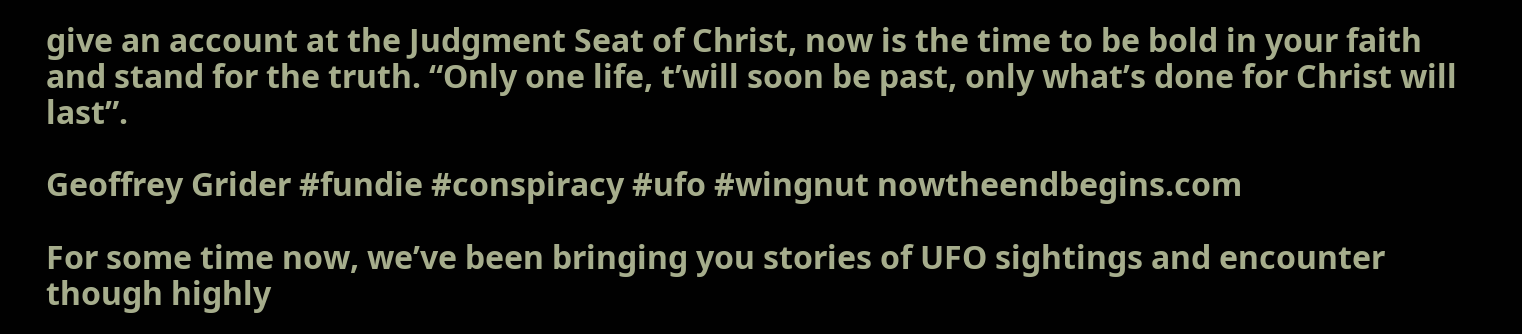give an account at the Judgment Seat of Christ, now is the time to be bold in your faith and stand for the truth. “Only one life, t’will soon be past, only what’s done for Christ will last”.

Geoffrey Grider #fundie #conspiracy #ufo #wingnut nowtheendbegins.com

For some time now, we’ve been bringing you stories of UFO sightings and encounter though highly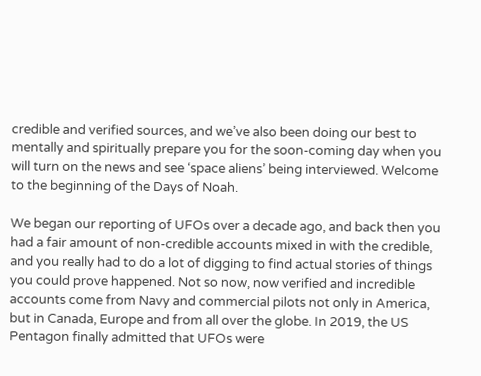credible and verified sources, and we’ve also been doing our best to mentally and spiritually prepare you for the soon-coming day when you will turn on the news and see ‘space aliens’ being interviewed. Welcome to the beginning of the Days of Noah.

We began our reporting of UFOs over a decade ago, and back then you had a fair amount of non-credible accounts mixed in with the credible, and you really had to do a lot of digging to find actual stories of things you could prove happened. Not so now, now verified and incredible accounts come from Navy and commercial pilots not only in America, but in Canada, Europe and from all over the globe. In 2019, the US Pentagon finally admitted that UFOs were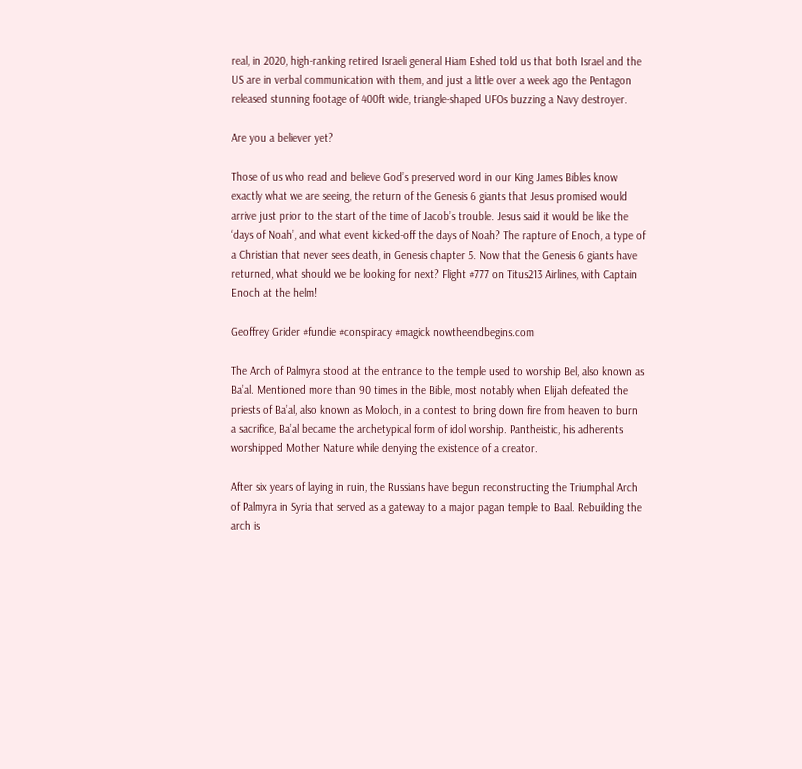real, in 2020, high-ranking retired Israeli general Hiam Eshed told us that both Israel and the US are in verbal communication with them, and just a little over a week ago the Pentagon released stunning footage of 400ft wide, triangle-shaped UFOs buzzing a Navy destroyer.

Are you a believer yet?

Those of us who read and believe God’s preserved word in our King James Bibles know exactly what we are seeing, the return of the Genesis 6 giants that Jesus promised would arrive just prior to the start of the time of Jacob’s trouble. Jesus said it would be like the ‘days of Noah’, and what event kicked-off the days of Noah? The rapture of Enoch, a type of a Christian that never sees death, in Genesis chapter 5. Now that the Genesis 6 giants have returned, what should we be looking for next? Flight #777 on Titus213 Airlines, with Captain Enoch at the helm!

Geoffrey Grider #fundie #conspiracy #magick nowtheendbegins.com

The Arch of Palmyra stood at the entrance to the temple used to worship Bel, also known as Ba’al. Mentioned more than 90 times in the Bible, most notably when Elijah defeated the priests of Ba’al, also known as Moloch, in a contest to bring down fire from heaven to burn a sacrifice, Ba’al became the archetypical form of idol worship. Pantheistic, his adherents worshipped Mother Nature while denying the existence of a creator.

After six years of laying in ruin, the Russians have begun reconstructing the Triumphal Arch of Palmyra in Syria that served as a gateway to a major pagan temple to Baal. Rebuilding the arch is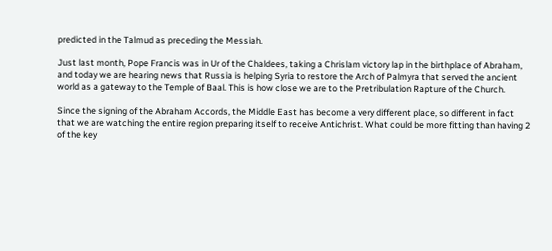predicted in the Talmud as preceding the Messiah.

Just last month, Pope Francis was in Ur of the Chaldees, taking a Chrislam victory lap in the birthplace of Abraham, and today we are hearing news that Russia is helping Syria to restore the Arch of Palmyra that served the ancient world as a gateway to the Temple of Baal. This is how close we are to the Pretribulation Rapture of the Church.

Since the signing of the Abraham Accords, the Middle East has become a very different place, so different in fact that we are watching the entire region preparing itself to receive Antichrist. What could be more fitting than having 2 of the key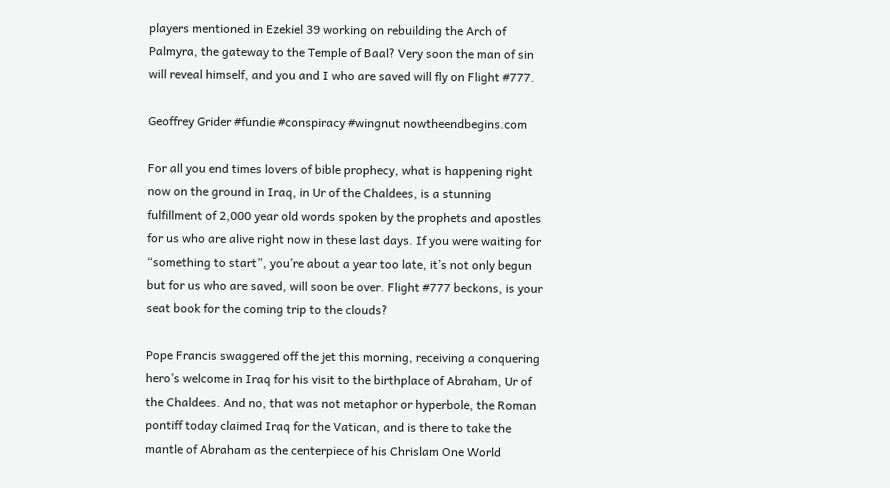players mentioned in Ezekiel 39 working on rebuilding the Arch of Palmyra, the gateway to the Temple of Baal? Very soon the man of sin will reveal himself, and you and I who are saved will fly on Flight #777.

Geoffrey Grider #fundie #conspiracy #wingnut nowtheendbegins.com

For all you end times lovers of bible prophecy, what is happening right now on the ground in Iraq, in Ur of the Chaldees, is a stunning fulfillment of 2,000 year old words spoken by the prophets and apostles for us who are alive right now in these last days. If you were waiting for “something to start”, you’re about a year too late, it’s not only begun but for us who are saved, will soon be over. Flight #777 beckons, is your seat book for the coming trip to the clouds?

Pope Francis swaggered off the jet this morning, receiving a conquering hero’s welcome in Iraq for his visit to the birthplace of Abraham, Ur of the Chaldees. And no, that was not metaphor or hyperbole, the Roman pontiff today claimed Iraq for the Vatican, and is there to take the mantle of Abraham as the centerpiece of his Chrislam One World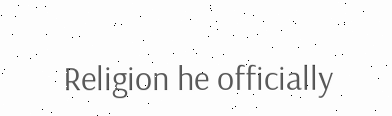Religion he officially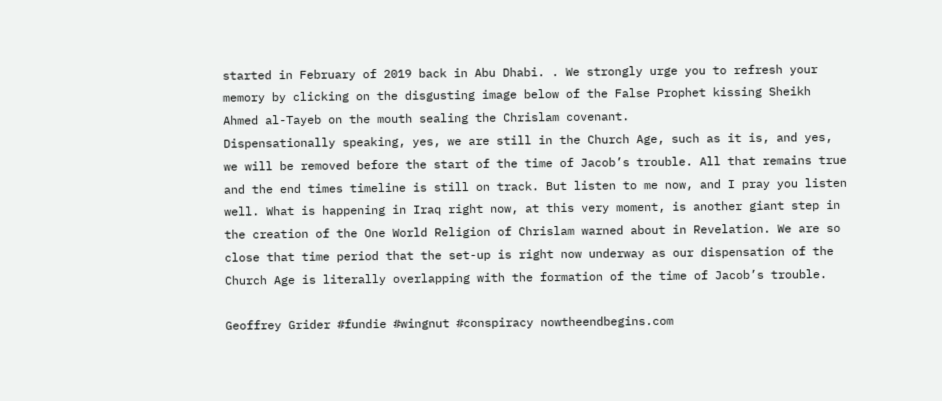started in February of 2019 back in Abu Dhabi. . We strongly urge you to refresh your memory by clicking on the disgusting image below of the False Prophet kissing Sheikh Ahmed al-Tayeb on the mouth sealing the Chrislam covenant.
Dispensationally speaking, yes, we are still in the Church Age, such as it is, and yes, we will be removed before the start of the time of Jacob’s trouble. All that remains true and the end times timeline is still on track. But listen to me now, and I pray you listen well. What is happening in Iraq right now, at this very moment, is another giant step in the creation of the One World Religion of Chrislam warned about in Revelation. We are so close that time period that the set-up is right now underway as our dispensation of the Church Age is literally overlapping with the formation of the time of Jacob’s trouble.

Geoffrey Grider #fundie #wingnut #conspiracy nowtheendbegins.com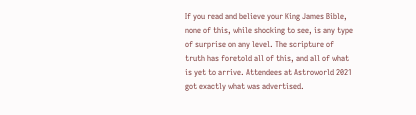If you read and believe your King James Bible, none of this, while shocking to see, is any type of surprise on any level. The scripture of truth has foretold all of this, and all of what is yet to arrive. Attendees at Astroworld 2021 got exactly what was advertised.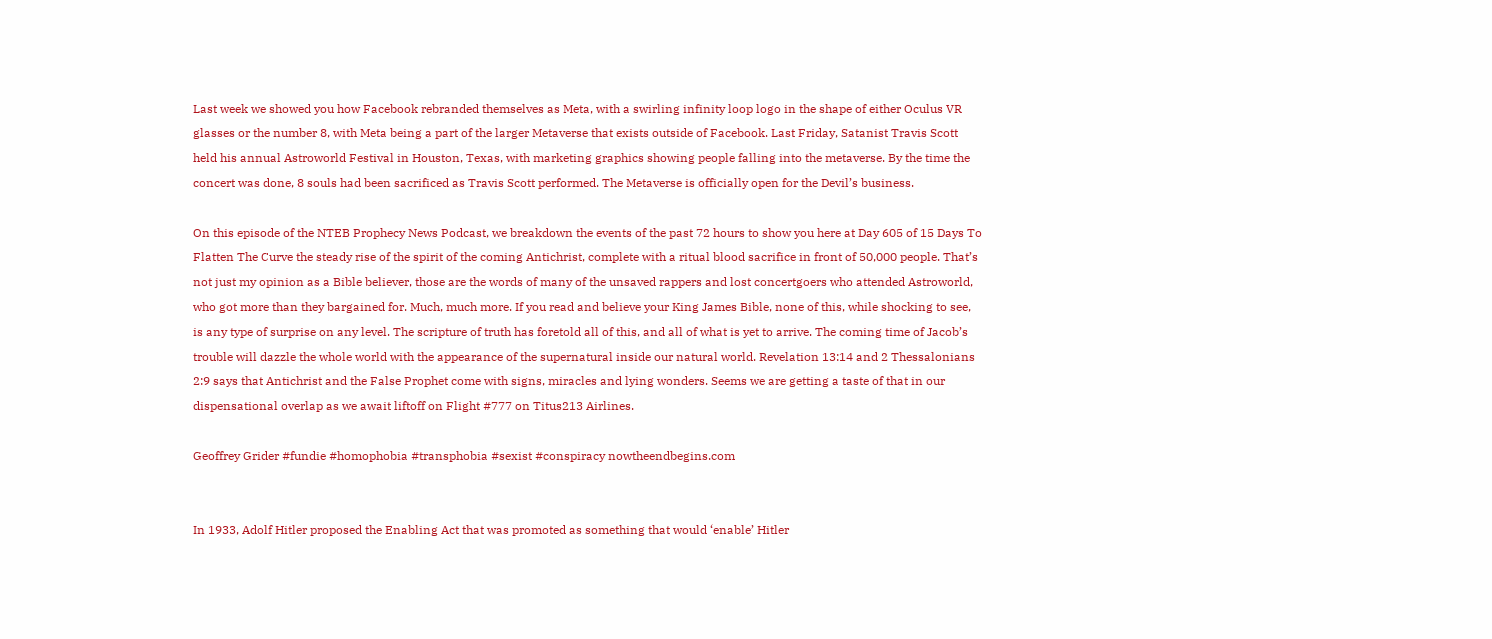Last week we showed you how Facebook rebranded themselves as Meta, with a swirling infinity loop logo in the shape of either Oculus VR glasses or the number 8, with Meta being a part of the larger Metaverse that exists outside of Facebook. Last Friday, Satanist Travis Scott held his annual Astroworld Festival in Houston, Texas, with marketing graphics showing people falling into the metaverse. By the time the concert was done, 8 souls had been sacrificed as Travis Scott performed. The Metaverse is officially open for the Devil’s business.

On this episode of the NTEB Prophecy News Podcast, we breakdown the events of the past 72 hours to show you here at Day 605 of 15 Days To Flatten The Curve the steady rise of the spirit of the coming Antichrist, complete with a ritual blood sacrifice in front of 50,000 people. That’s not just my opinion as a Bible believer, those are the words of many of the unsaved rappers and lost concertgoers who attended Astroworld, who got more than they bargained for. Much, much more. If you read and believe your King James Bible, none of this, while shocking to see, is any type of surprise on any level. The scripture of truth has foretold all of this, and all of what is yet to arrive. The coming time of Jacob’s trouble will dazzle the whole world with the appearance of the supernatural inside our natural world. Revelation 13:14 and 2 Thessalonians 2:9 says that Antichrist and the False Prophet come with signs, miracles and lying wonders. Seems we are getting a taste of that in our dispensational overlap as we await liftoff on Flight #777 on Titus213 Airlines.

Geoffrey Grider #fundie #homophobia #transphobia #sexist #conspiracy nowtheendbegins.com


In 1933, Adolf Hitler proposed the Enabling Act that was promoted as something that would ‘enable’ Hitler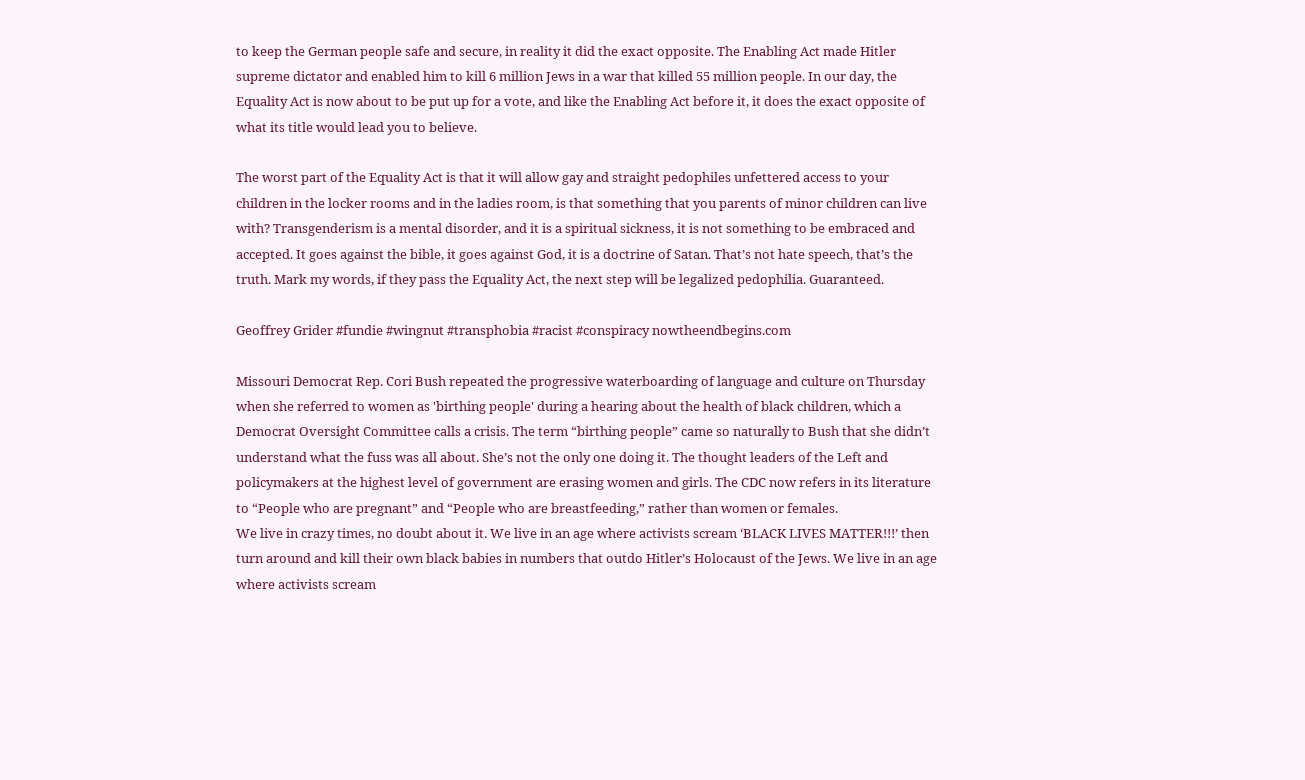to keep the German people safe and secure, in reality it did the exact opposite. The Enabling Act made Hitler supreme dictator and enabled him to kill 6 million Jews in a war that killed 55 million people. In our day, the Equality Act is now about to be put up for a vote, and like the Enabling Act before it, it does the exact opposite of what its title would lead you to believe.

The worst part of the Equality Act is that it will allow gay and straight pedophiles unfettered access to your children in the locker rooms and in the ladies room, is that something that you parents of minor children can live with? Transgenderism is a mental disorder, and it is a spiritual sickness, it is not something to be embraced and accepted. It goes against the bible, it goes against God, it is a doctrine of Satan. That’s not hate speech, that’s the truth. Mark my words, if they pass the Equality Act, the next step will be legalized pedophilia. Guaranteed.

Geoffrey Grider #fundie #wingnut #transphobia #racist #conspiracy nowtheendbegins.com

Missouri Democrat Rep. Cori Bush repeated the progressive waterboarding of language and culture on Thursday when she referred to women as 'birthing people' during a hearing about the health of black children, which a Democrat Oversight Committee calls a crisis. The term “birthing people” came so naturally to Bush that she didn’t understand what the fuss was all about. She’s not the only one doing it. The thought leaders of the Left and policymakers at the highest level of government are erasing women and girls. The CDC now refers in its literature to “People who are pregnant” and “People who are breastfeeding,” rather than women or females.
We live in crazy times, no doubt about it. We live in an age where activists scream ‘BLACK LIVES MATTER!!!’ then turn around and kill their own black babies in numbers that outdo Hitler’s Holocaust of the Jews. We live in an age where activists scream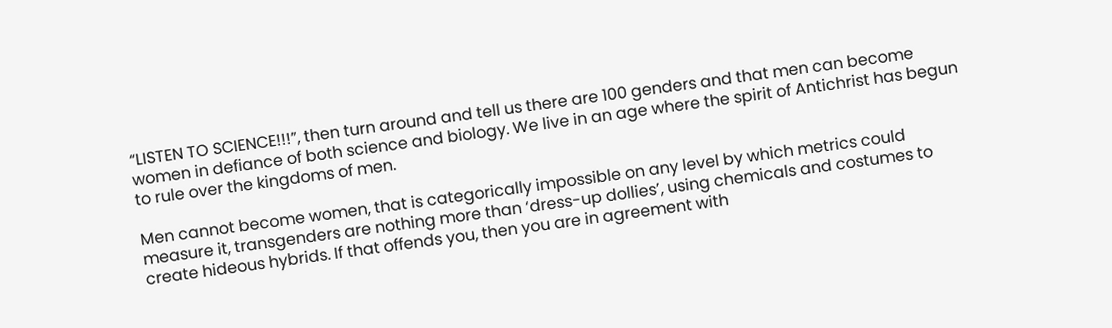“LISTEN TO SCIENCE!!!”, then turn around and tell us there are 100 genders and that men can become women in defiance of both science and biology. We live in an age where the spirit of Antichrist has begun to rule over the kingdoms of men.

Men cannot become women, that is categorically impossible on any level by which metrics could measure it, transgenders are nothing more than ‘dress-up dollies’, using chemicals and costumes to create hideous hybrids. If that offends you, then you are in agreement with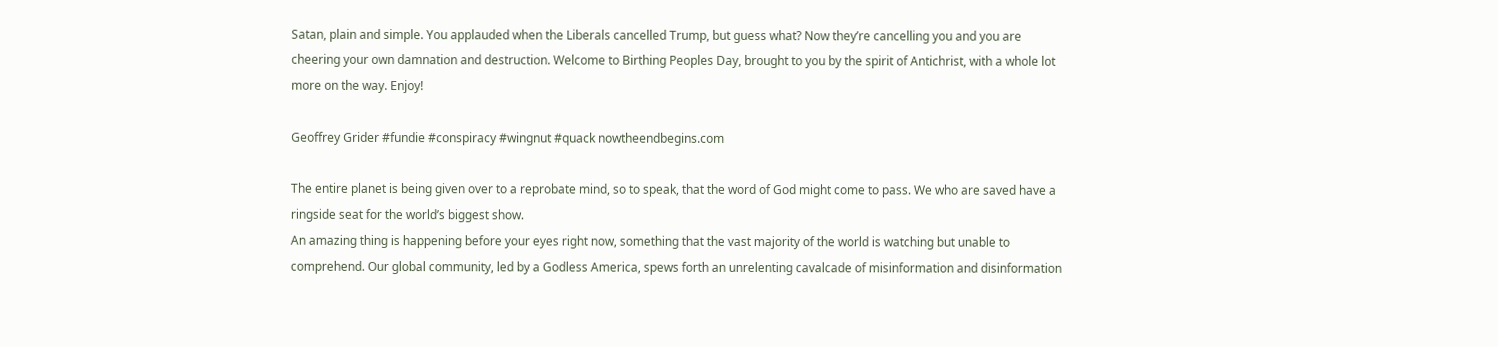Satan, plain and simple. You applauded when the Liberals cancelled Trump, but guess what? Now they’re cancelling you and you are cheering your own damnation and destruction. Welcome to Birthing Peoples Day, brought to you by the spirit of Antichrist, with a whole lot more on the way. Enjoy!

Geoffrey Grider #fundie #conspiracy #wingnut #quack nowtheendbegins.com

The entire planet is being given over to a reprobate mind, so to speak, that the word of God might come to pass. We who are saved have a ringside seat for the world’s biggest show.
An amazing thing is happening before your eyes right now, something that the vast majority of the world is watching but unable to comprehend. Our global community, led by a Godless America, spews forth an unrelenting cavalcade of misinformation and disinformation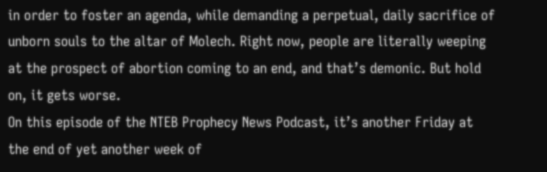in order to foster an agenda, while demanding a perpetual, daily sacrifice of unborn souls to the altar of Molech. Right now, people are literally weeping at the prospect of abortion coming to an end, and that’s demonic. But hold on, it gets worse.
On this episode of the NTEB Prophecy News Podcast, it’s another Friday at the end of yet another week of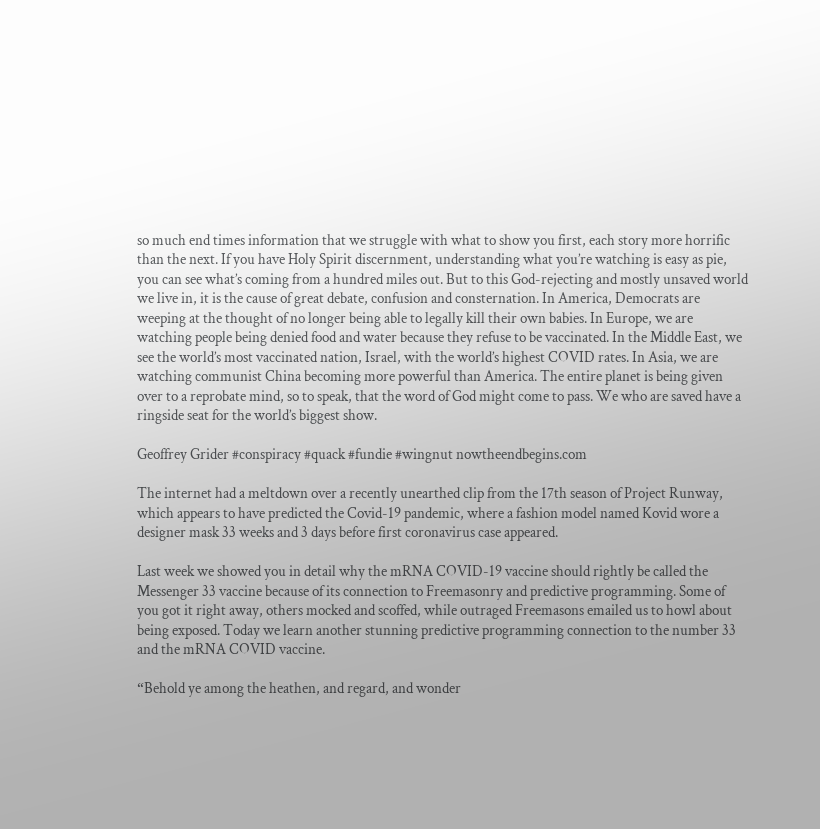so much end times information that we struggle with what to show you first, each story more horrific than the next. If you have Holy Spirit discernment, understanding what you’re watching is easy as pie, you can see what’s coming from a hundred miles out. But to this God-rejecting and mostly unsaved world we live in, it is the cause of great debate, confusion and consternation. In America, Democrats are weeping at the thought of no longer being able to legally kill their own babies. In Europe, we are watching people being denied food and water because they refuse to be vaccinated. In the Middle East, we see the world’s most vaccinated nation, Israel, with the world’s highest COVID rates. In Asia, we are watching communist China becoming more powerful than America. The entire planet is being given over to a reprobate mind, so to speak, that the word of God might come to pass. We who are saved have a ringside seat for the world’s biggest show.

Geoffrey Grider #conspiracy #quack #fundie #wingnut nowtheendbegins.com

The internet had a meltdown over a recently unearthed clip from the 17th season of Project Runway, which appears to have predicted the Covid-19 pandemic, where a fashion model named Kovid wore a designer mask 33 weeks and 3 days before first coronavirus case appeared.

Last week we showed you in detail why the mRNA COVID-19 vaccine should rightly be called the Messenger 33 vaccine because of its connection to Freemasonry and predictive programming. Some of you got it right away, others mocked and scoffed, while outraged Freemasons emailed us to howl about being exposed. Today we learn another stunning predictive programming connection to the number 33 and the mRNA COVID vaccine.

“Behold ye among the heathen, and regard, and wonder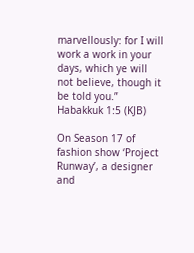marvellously: for I will work a work in your days, which ye will not believe, though it be told you.” Habakkuk 1:5 (KJB)

On Season 17 of fashion show ‘Project Runway’, a designer and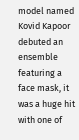model named Kovid Kapoor debuted an ensemble featuring a face mask, it was a huge hit with one of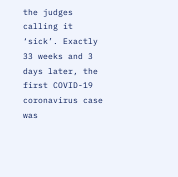the judges calling it ‘sick’. Exactly 33 weeks and 3 days later, the first COVID-19 coronavirus case was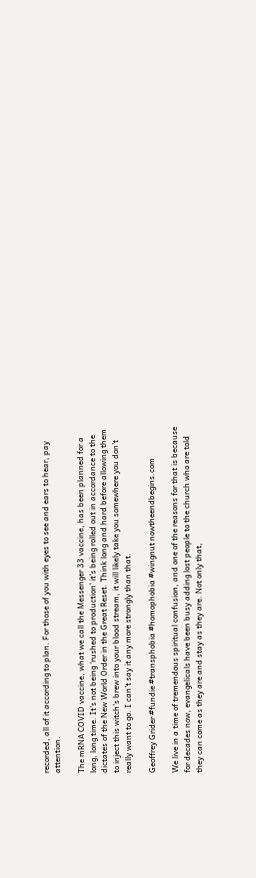recorded, all of it according to plan. For those of you with eyes to see and ears to hear, pay attention.

The mRNA COVID vaccine, what we call the Messenger 33 vaccine, has been planned for a long, long time. It’s not being ‘rushed to production’ it’s being rolled out in accordance to the dictates of the New World Order in the Great Reset. Think long and hard before allowing them to inject this witch’s brew into your blood stream, it will likely take you somewhere you don’t really want to go. I can’t say it any more strongly than that.

Geoffrey Grider #fundie #transphobia #homophobia #wingnut nowtheendbegins.com

We live in a time of tremendous spiritual confusion, and one of the reasons for that is because for decades now, evangelicals have been busy adding lost people to the church who are told they can come as they are and stay as they are. Not only that,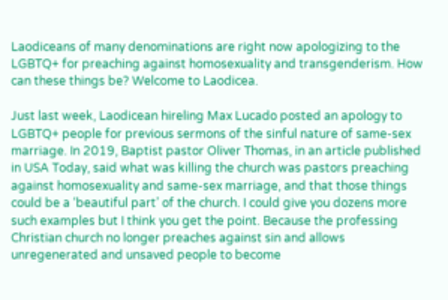Laodiceans of many denominations are right now apologizing to the LGBTQ+ for preaching against homosexuality and transgenderism. How can these things be? Welcome to Laodicea.

Just last week, Laodicean hireling Max Lucado posted an apology to LGBTQ+ people for previous sermons of the sinful nature of same-sex marriage. In 2019, Baptist pastor Oliver Thomas, in an article published in USA Today, said what was killing the church was pastors preaching against homosexuality and same-sex marriage, and that those things could be a ‘beautiful part’ of the church. I could give you dozens more such examples but I think you get the point. Because the professing Christian church no longer preaches against sin and allows unregenerated and unsaved people to become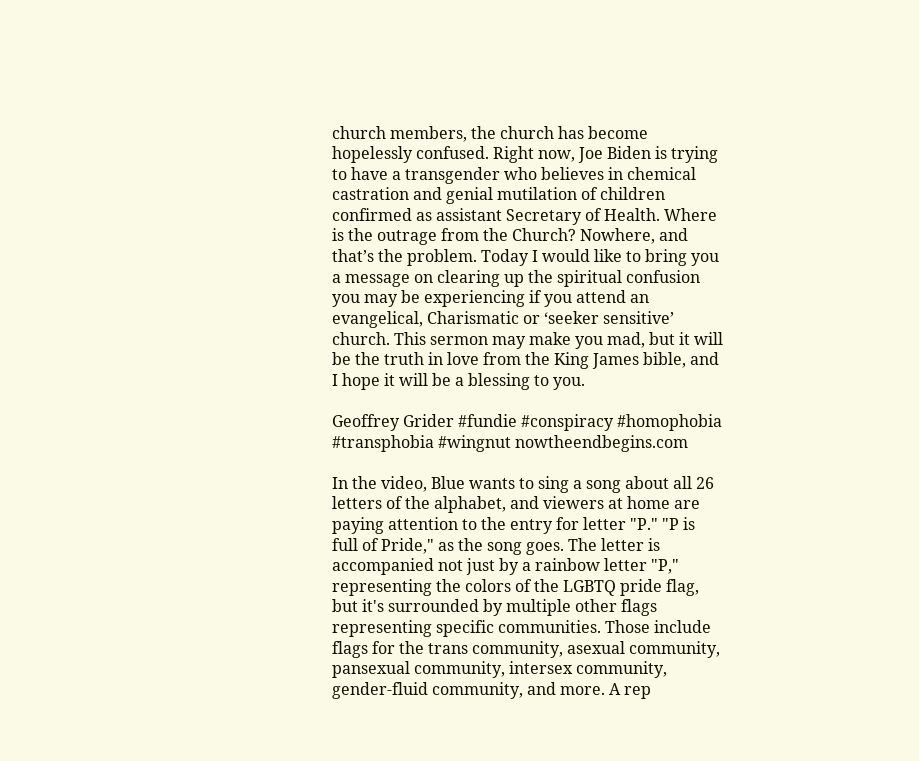church members, the church has become hopelessly confused. Right now, Joe Biden is trying to have a transgender who believes in chemical castration and genial mutilation of children confirmed as assistant Secretary of Health. Where is the outrage from the Church? Nowhere, and that’s the problem. Today I would like to bring you a message on clearing up the spiritual confusion you may be experiencing if you attend an evangelical, Charismatic or ‘seeker sensitive’ church. This sermon may make you mad, but it will be the truth in love from the King James bible, and I hope it will be a blessing to you.

Geoffrey Grider #fundie #conspiracy #homophobia #transphobia #wingnut nowtheendbegins.com

In the video, Blue wants to sing a song about all 26 letters of the alphabet, and viewers at home are paying attention to the entry for letter "P." "P is full of Pride," as the song goes. The letter is accompanied not just by a rainbow letter "P," representing the colors of the LGBTQ pride flag, but it's surrounded by multiple other flags representing specific communities. Those include flags for the trans community, asexual community, pansexual community, intersex community, gender-fluid community, and more. A rep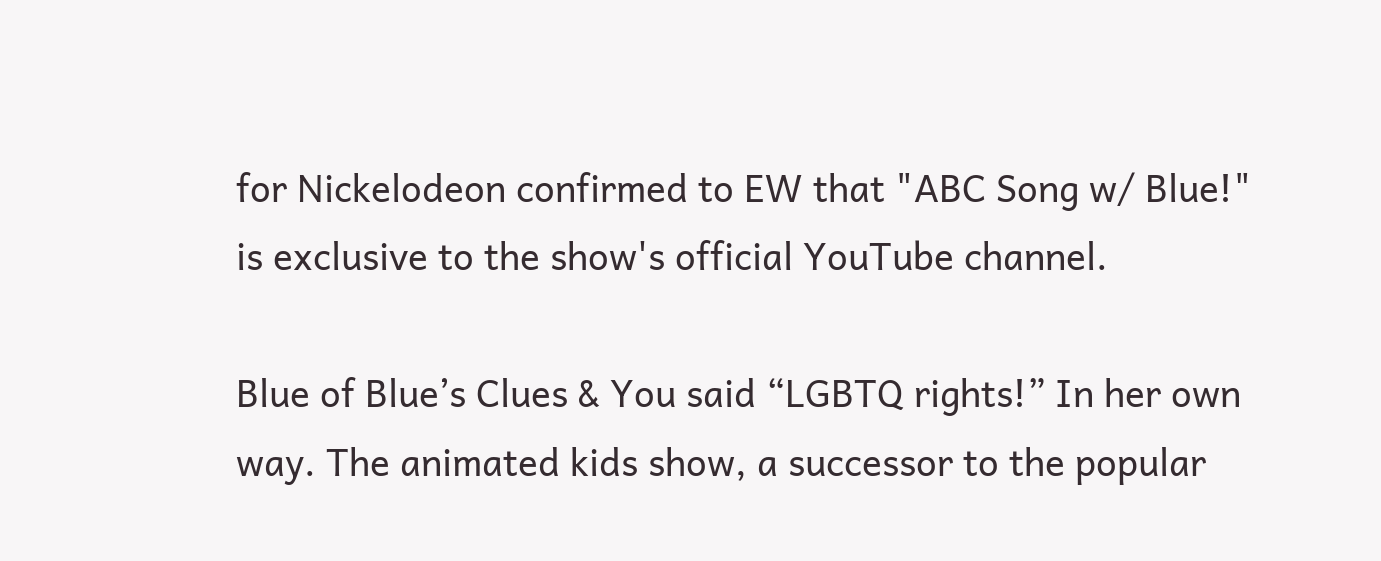for Nickelodeon confirmed to EW that "ABC Song w/ Blue!" is exclusive to the show's official YouTube channel.

Blue of Blue’s Clues & You said “LGBTQ rights!” In her own way. The animated kids show, a successor to the popular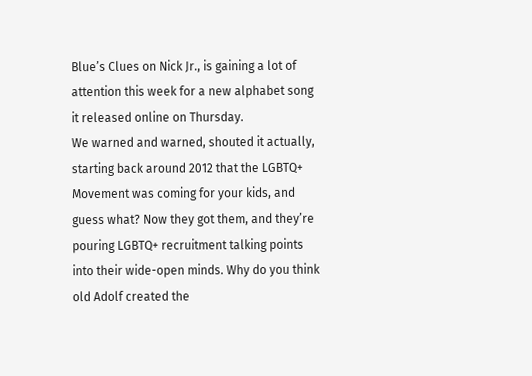Blue’s Clues on Nick Jr., is gaining a lot of attention this week for a new alphabet song it released online on Thursday.
We warned and warned, shouted it actually, starting back around 2012 that the LGBTQ+ Movement was coming for your kids, and guess what? Now they got them, and they’re pouring LGBTQ+ recruitment talking points into their wide-open minds. Why do you think old Adolf created the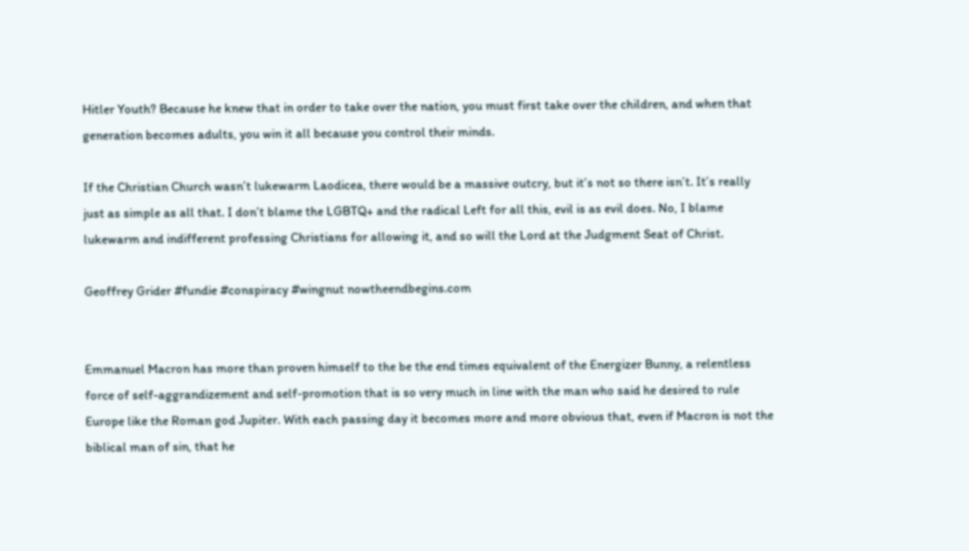Hitler Youth? Because he knew that in order to take over the nation, you must first take over the children, and when that generation becomes adults, you win it all because you control their minds.

If the Christian Church wasn’t lukewarm Laodicea, there would be a massive outcry, but it’s not so there isn’t. It’s really just as simple as all that. I don’t blame the LGBTQ+ and the radical Left for all this, evil is as evil does. No, I blame lukewarm and indifferent professing Christians for allowing it, and so will the Lord at the Judgment Seat of Christ.

Geoffrey Grider #fundie #conspiracy #wingnut nowtheendbegins.com


Emmanuel Macron has more than proven himself to the be the end times equivalent of the Energizer Bunny, a relentless force of self-aggrandizement and self-promotion that is so very much in line with the man who said he desired to rule Europe like the Roman god Jupiter. With each passing day it becomes more and more obvious that, even if Macron is not the biblical man of sin, that he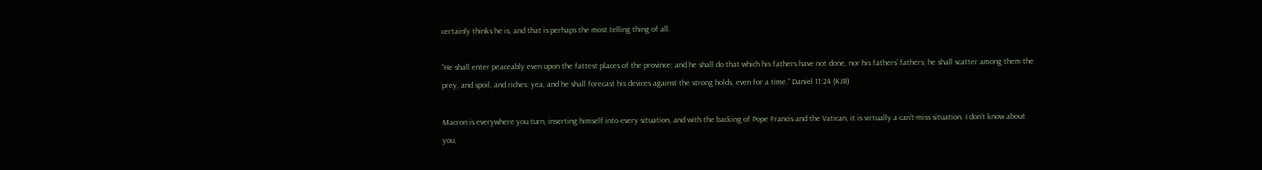certainly thinks he is, and that is perhaps the most telling thing of all.

“He shall enter peaceably even upon the fattest places of the province; and he shall do that which his fathers have not done, nor his fathers’ fathers; he shall scatter among them the prey, and spoil, and riches: yea, and he shall forecast his devices against the strong holds, even for a time.” Daniel 11:24 (KJB)

Macron is everywhere you turn, inserting himself into every situation, and with the backing of Pope Francis and the Vatican, it is virtually a can’t-miss situation. I don’t know about you,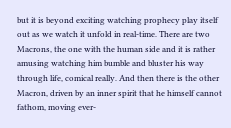but it is beyond exciting watching prophecy play itself out as we watch it unfold in real-time. There are two Macrons, the one with the human side and it is rather amusing watching him bumble and bluster his way through life, comical really. And then there is the other Macron, driven by an inner spirit that he himself cannot fathom, moving ever-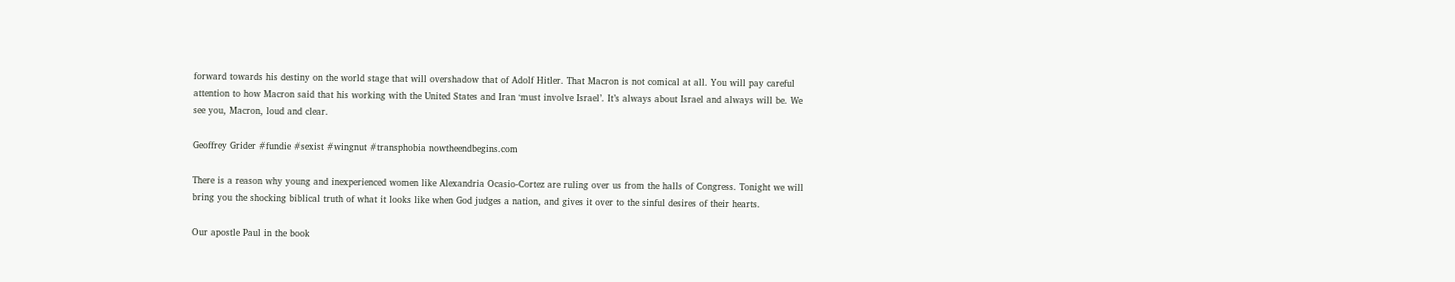forward towards his destiny on the world stage that will overshadow that of Adolf Hitler. That Macron is not comical at all. You will pay careful attention to how Macron said that his working with the United States and Iran ‘must involve Israel’. It’s always about Israel and always will be. We see you, Macron, loud and clear.

Geoffrey Grider #fundie #sexist #wingnut #transphobia nowtheendbegins.com

There is a reason why young and inexperienced women like Alexandria Ocasio-Cortez are ruling over us from the halls of Congress. Tonight we will bring you the shocking biblical truth of what it looks like when God judges a nation, and gives it over to the sinful desires of their hearts.

Our apostle Paul in the book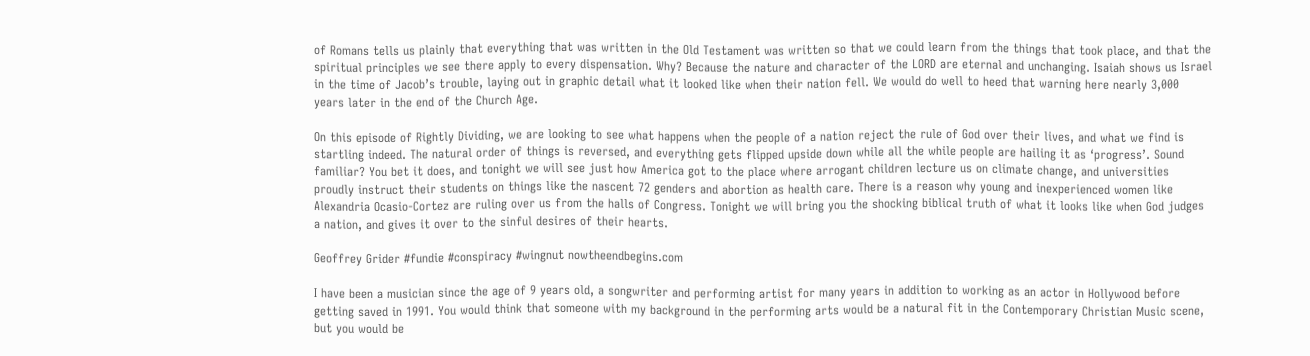of Romans tells us plainly that everything that was written in the Old Testament was written so that we could learn from the things that took place, and that the spiritual principles we see there apply to every dispensation. Why? Because the nature and character of the LORD are eternal and unchanging. Isaiah shows us Israel in the time of Jacob’s trouble, laying out in graphic detail what it looked like when their nation fell. We would do well to heed that warning here nearly 3,000 years later in the end of the Church Age.

On this episode of Rightly Dividing, we are looking to see what happens when the people of a nation reject the rule of God over their lives, and what we find is startling indeed. The natural order of things is reversed, and everything gets flipped upside down while all the while people are hailing it as ‘progress’. Sound familiar? You bet it does, and tonight we will see just how America got to the place where arrogant children lecture us on climate change, and universities proudly instruct their students on things like the nascent 72 genders and abortion as health care. There is a reason why young and inexperienced women like Alexandria Ocasio-Cortez are ruling over us from the halls of Congress. Tonight we will bring you the shocking biblical truth of what it looks like when God judges a nation, and gives it over to the sinful desires of their hearts.

Geoffrey Grider #fundie #conspiracy #wingnut nowtheendbegins.com

I have been a musician since the age of 9 years old, a songwriter and performing artist for many years in addition to working as an actor in Hollywood before getting saved in 1991. You would think that someone with my background in the performing arts would be a natural fit in the Contemporary Christian Music scene, but you would be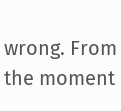wrong. From the moment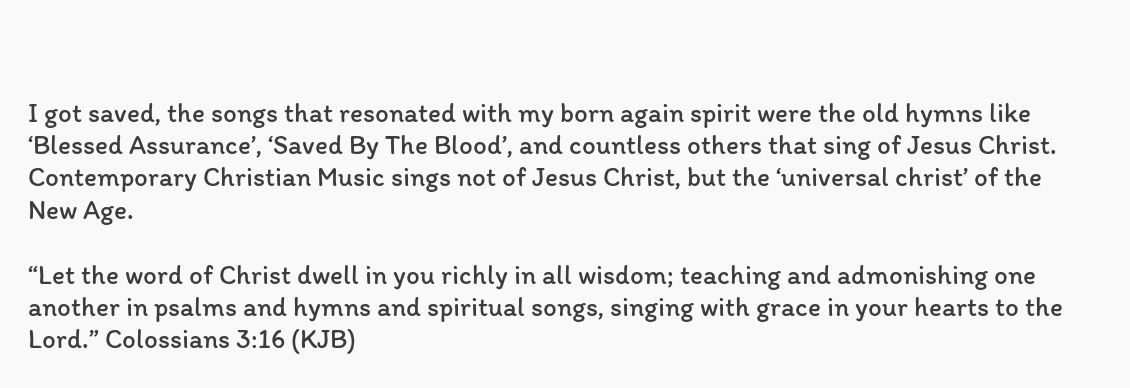I got saved, the songs that resonated with my born again spirit were the old hymns like ‘Blessed Assurance’, ‘Saved By The Blood’, and countless others that sing of Jesus Christ. Contemporary Christian Music sings not of Jesus Christ, but the ‘universal christ’ of the New Age.

“Let the word of Christ dwell in you richly in all wisdom; teaching and admonishing one another in psalms and hymns and spiritual songs, singing with grace in your hearts to the Lord.” Colossians 3:16 (KJB)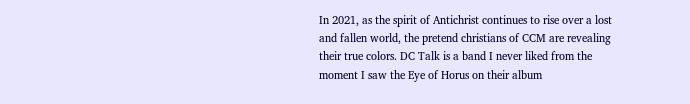In 2021, as the spirit of Antichrist continues to rise over a lost and fallen world, the pretend christians of CCM are revealing their true colors. DC Talk is a band I never liked from the moment I saw the Eye of Horus on their album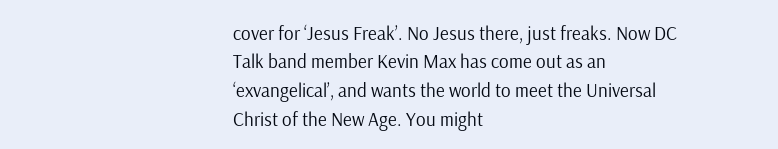cover for ‘Jesus Freak’. No Jesus there, just freaks. Now DC Talk band member Kevin Max has come out as an ‘exvangelical’, and wants the world to meet the Universal Christ of the New Age. You might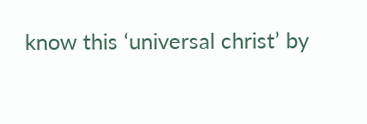know this ‘universal christ’ by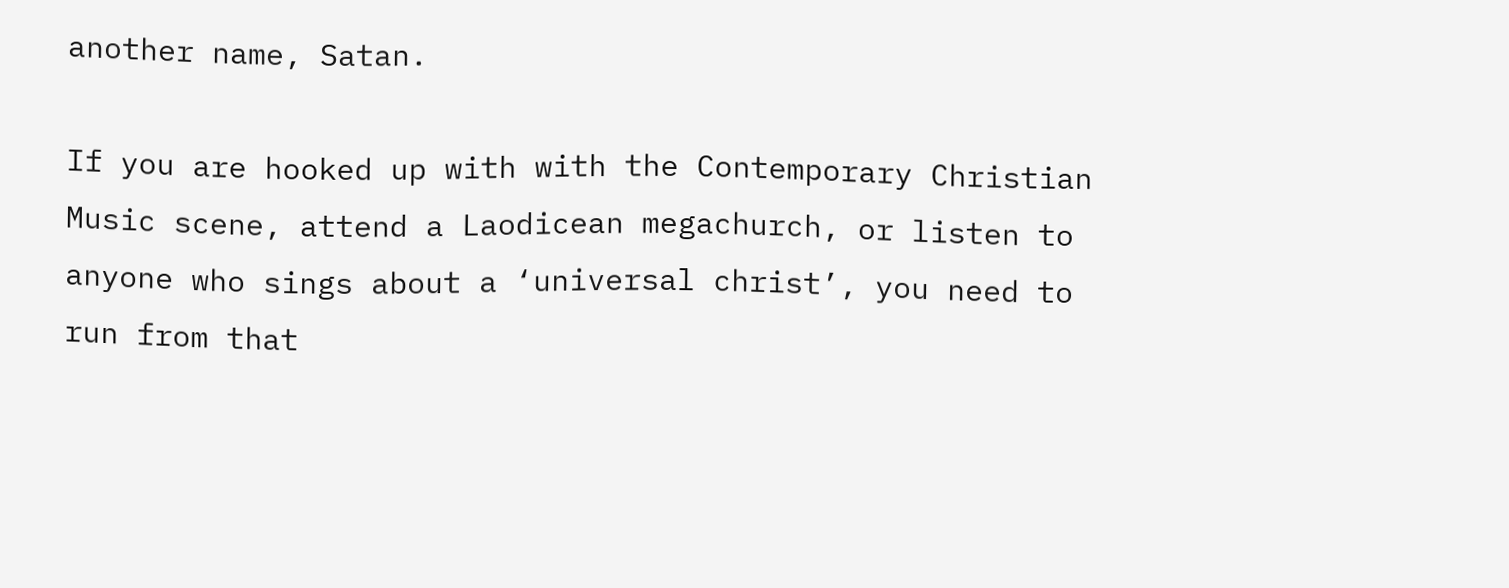another name, Satan.

If you are hooked up with with the Contemporary Christian Music scene, attend a Laodicean megachurch, or listen to anyone who sings about a ‘universal christ’, you need to run from that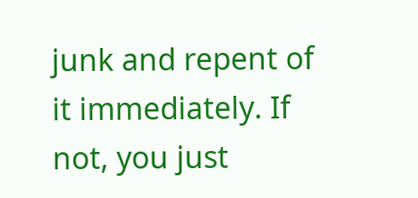junk and repent of it immediately. If not, you just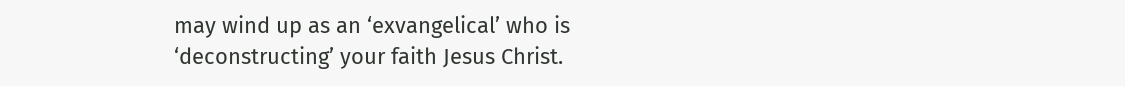may wind up as an ‘exvangelical’ who is ‘deconstructing’ your faith Jesus Christ.